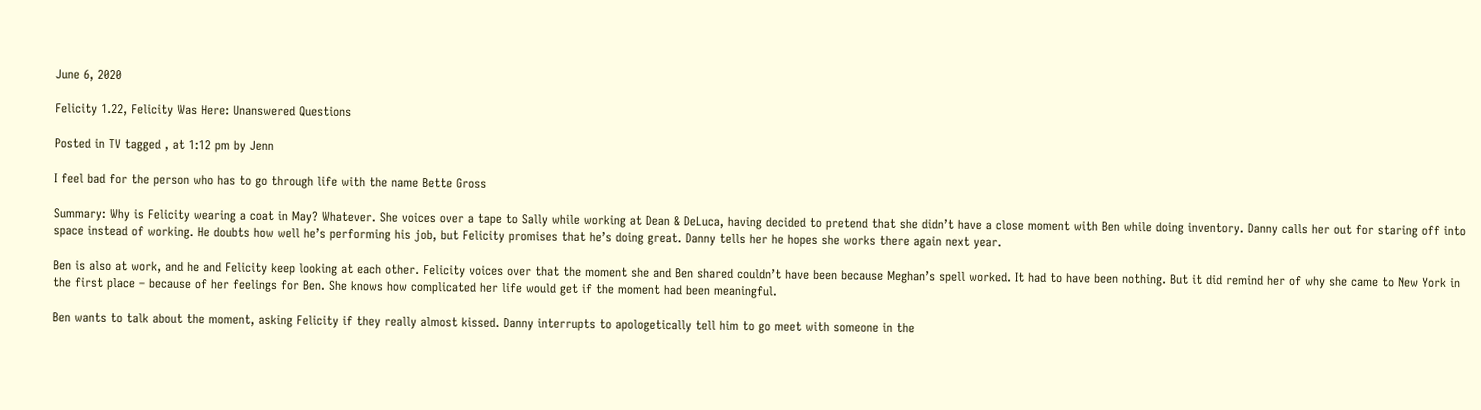June 6, 2020

Felicity 1.22, Felicity Was Here: Unanswered Questions

Posted in TV tagged , at 1:12 pm by Jenn

I feel bad for the person who has to go through life with the name Bette Gross

Summary: Why is Felicity wearing a coat in May? Whatever. She voices over a tape to Sally while working at Dean & DeLuca, having decided to pretend that she didn’t have a close moment with Ben while doing inventory. Danny calls her out for staring off into space instead of working. He doubts how well he’s performing his job, but Felicity promises that he’s doing great. Danny tells her he hopes she works there again next year.

Ben is also at work, and he and Felicity keep looking at each other. Felicity voices over that the moment she and Ben shared couldn’t have been because Meghan’s spell worked. It had to have been nothing. But it did remind her of why she came to New York in the first place – because of her feelings for Ben. She knows how complicated her life would get if the moment had been meaningful.

Ben wants to talk about the moment, asking Felicity if they really almost kissed. Danny interrupts to apologetically tell him to go meet with someone in the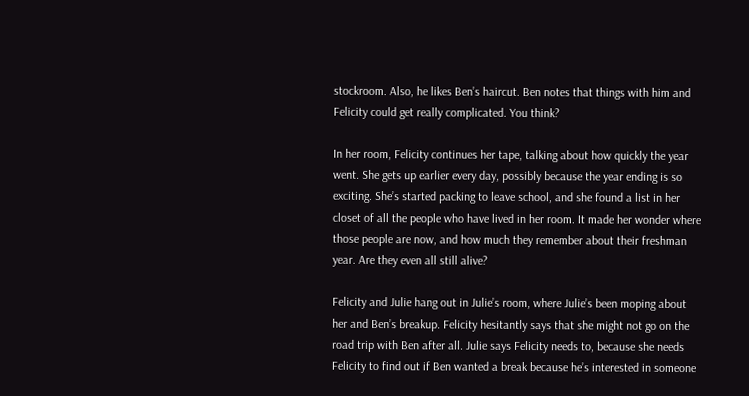stockroom. Also, he likes Ben’s haircut. Ben notes that things with him and Felicity could get really complicated. You think?

In her room, Felicity continues her tape, talking about how quickly the year went. She gets up earlier every day, possibly because the year ending is so exciting. She’s started packing to leave school, and she found a list in her closet of all the people who have lived in her room. It made her wonder where those people are now, and how much they remember about their freshman year. Are they even all still alive?

Felicity and Julie hang out in Julie’s room, where Julie’s been moping about her and Ben’s breakup. Felicity hesitantly says that she might not go on the road trip with Ben after all. Julie says Felicity needs to, because she needs Felicity to find out if Ben wanted a break because he’s interested in someone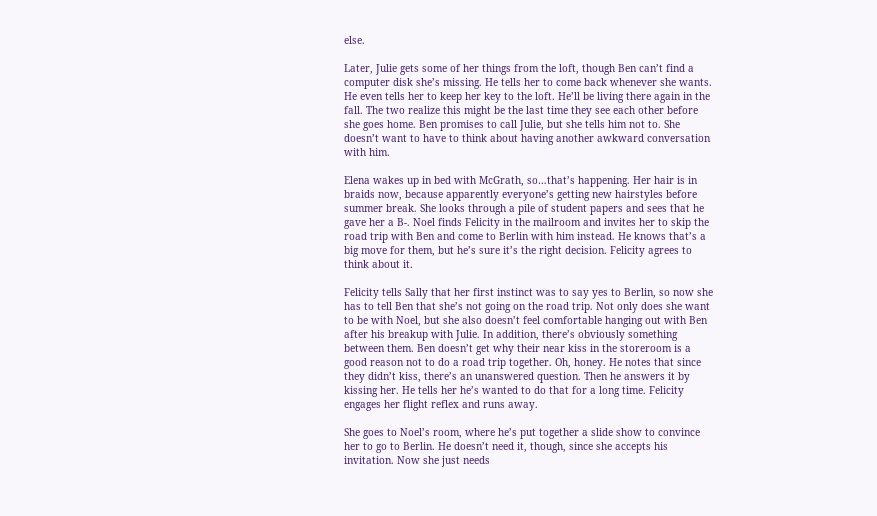else.

Later, Julie gets some of her things from the loft, though Ben can’t find a computer disk she’s missing. He tells her to come back whenever she wants. He even tells her to keep her key to the loft. He’ll be living there again in the fall. The two realize this might be the last time they see each other before she goes home. Ben promises to call Julie, but she tells him not to. She doesn’t want to have to think about having another awkward conversation with him.

Elena wakes up in bed with McGrath, so…that’s happening. Her hair is in braids now, because apparently everyone’s getting new hairstyles before summer break. She looks through a pile of student papers and sees that he gave her a B-. Noel finds Felicity in the mailroom and invites her to skip the road trip with Ben and come to Berlin with him instead. He knows that’s a big move for them, but he’s sure it’s the right decision. Felicity agrees to think about it.

Felicity tells Sally that her first instinct was to say yes to Berlin, so now she has to tell Ben that she’s not going on the road trip. Not only does she want to be with Noel, but she also doesn’t feel comfortable hanging out with Ben after his breakup with Julie. In addition, there’s obviously something between them. Ben doesn’t get why their near kiss in the storeroom is a good reason not to do a road trip together. Oh, honey. He notes that since they didn’t kiss, there’s an unanswered question. Then he answers it by kissing her. He tells her he’s wanted to do that for a long time. Felicity engages her flight reflex and runs away.

She goes to Noel’s room, where he’s put together a slide show to convince her to go to Berlin. He doesn’t need it, though, since she accepts his invitation. Now she just needs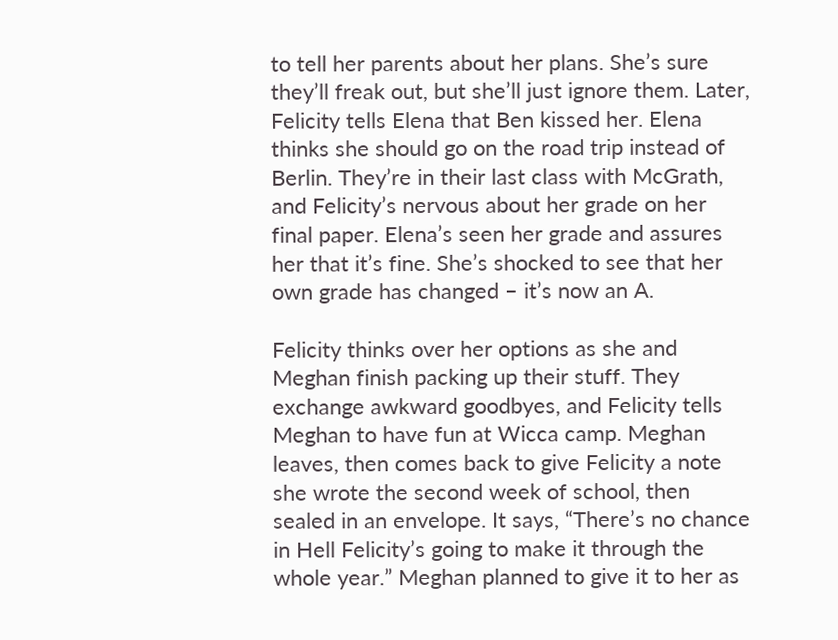to tell her parents about her plans. She’s sure they’ll freak out, but she’ll just ignore them. Later, Felicity tells Elena that Ben kissed her. Elena thinks she should go on the road trip instead of Berlin. They’re in their last class with McGrath, and Felicity’s nervous about her grade on her final paper. Elena’s seen her grade and assures her that it’s fine. She’s shocked to see that her own grade has changed – it’s now an A.

Felicity thinks over her options as she and Meghan finish packing up their stuff. They exchange awkward goodbyes, and Felicity tells Meghan to have fun at Wicca camp. Meghan leaves, then comes back to give Felicity a note she wrote the second week of school, then sealed in an envelope. It says, “There’s no chance in Hell Felicity’s going to make it through the whole year.” Meghan planned to give it to her as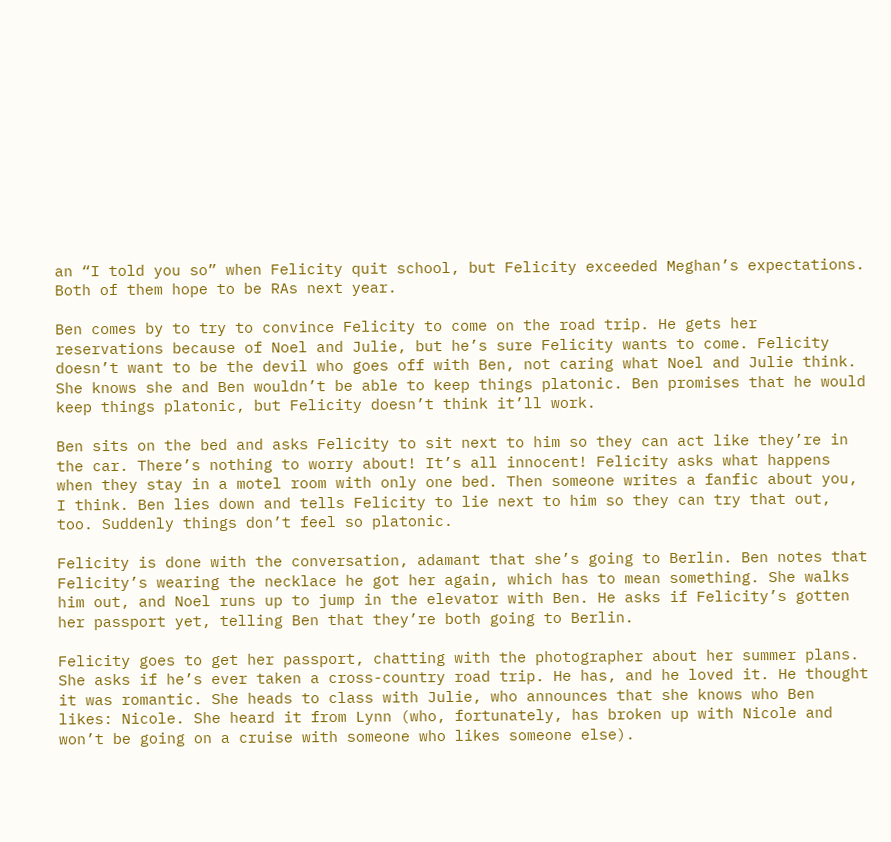an “I told you so” when Felicity quit school, but Felicity exceeded Meghan’s expectations. Both of them hope to be RAs next year.

Ben comes by to try to convince Felicity to come on the road trip. He gets her reservations because of Noel and Julie, but he’s sure Felicity wants to come. Felicity doesn’t want to be the devil who goes off with Ben, not caring what Noel and Julie think. She knows she and Ben wouldn’t be able to keep things platonic. Ben promises that he would keep things platonic, but Felicity doesn’t think it’ll work.

Ben sits on the bed and asks Felicity to sit next to him so they can act like they’re in the car. There’s nothing to worry about! It’s all innocent! Felicity asks what happens when they stay in a motel room with only one bed. Then someone writes a fanfic about you, I think. Ben lies down and tells Felicity to lie next to him so they can try that out, too. Suddenly things don’t feel so platonic.

Felicity is done with the conversation, adamant that she’s going to Berlin. Ben notes that Felicity’s wearing the necklace he got her again, which has to mean something. She walks him out, and Noel runs up to jump in the elevator with Ben. He asks if Felicity’s gotten her passport yet, telling Ben that they’re both going to Berlin.

Felicity goes to get her passport, chatting with the photographer about her summer plans. She asks if he’s ever taken a cross-country road trip. He has, and he loved it. He thought it was romantic. She heads to class with Julie, who announces that she knows who Ben likes: Nicole. She heard it from Lynn (who, fortunately, has broken up with Nicole and won’t be going on a cruise with someone who likes someone else).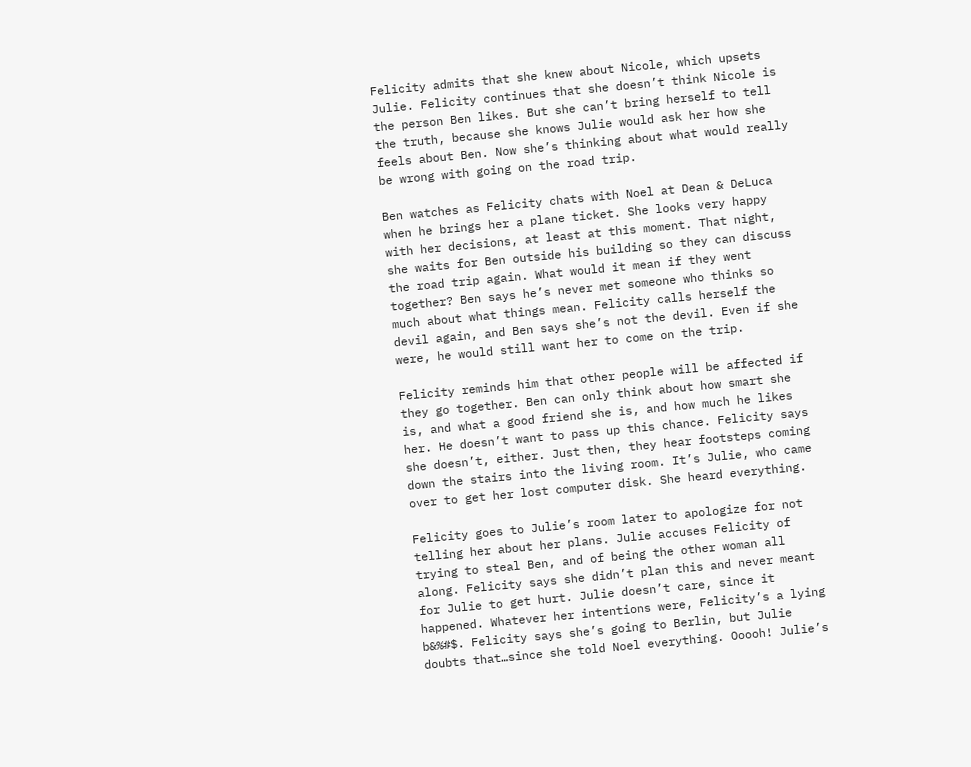Felicity admits that she knew about Nicole, which upsets Julie. Felicity continues that she doesn’t think Nicole is the person Ben likes. But she can’t bring herself to tell the truth, because she knows Julie would ask her how she feels about Ben. Now she’s thinking about what would really be wrong with going on the road trip.

Ben watches as Felicity chats with Noel at Dean & DeLuca when he brings her a plane ticket. She looks very happy with her decisions, at least at this moment. That night, she waits for Ben outside his building so they can discuss the road trip again. What would it mean if they went together? Ben says he’s never met someone who thinks so much about what things mean. Felicity calls herself the devil again, and Ben says she’s not the devil. Even if she were, he would still want her to come on the trip.

Felicity reminds him that other people will be affected if they go together. Ben can only think about how smart she is, and what a good friend she is, and how much he likes her. He doesn’t want to pass up this chance. Felicity says she doesn’t, either. Just then, they hear footsteps coming down the stairs into the living room. It’s Julie, who came over to get her lost computer disk. She heard everything.

Felicity goes to Julie’s room later to apologize for not telling her about her plans. Julie accuses Felicity of trying to steal Ben, and of being the other woman all along. Felicity says she didn’t plan this and never meant for Julie to get hurt. Julie doesn’t care, since it happened. Whatever her intentions were, Felicity’s a lying b&%#$. Felicity says she’s going to Berlin, but Julie doubts that…since she told Noel everything. Ooooh! Julie’s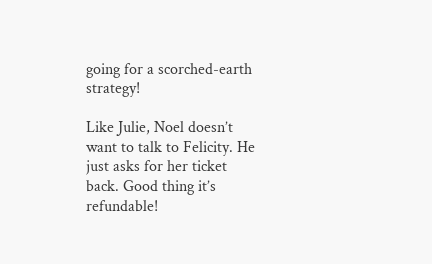going for a scorched-earth strategy!

Like Julie, Noel doesn’t want to talk to Felicity. He just asks for her ticket back. Good thing it’s refundable!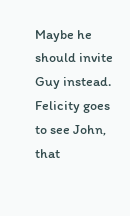Maybe he should invite Guy instead. Felicity goes to see John, that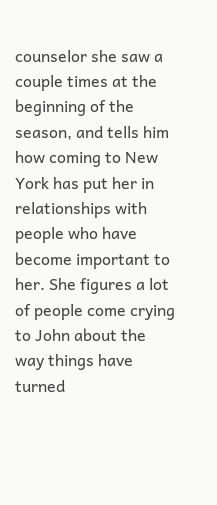counselor she saw a couple times at the beginning of the season, and tells him how coming to New York has put her in relationships with people who have become important to her. She figures a lot of people come crying to John about the way things have turned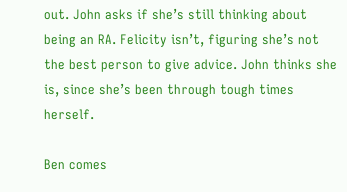out. John asks if she’s still thinking about being an RA. Felicity isn’t, figuring she’s not the best person to give advice. John thinks she is, since she’s been through tough times herself.

Ben comes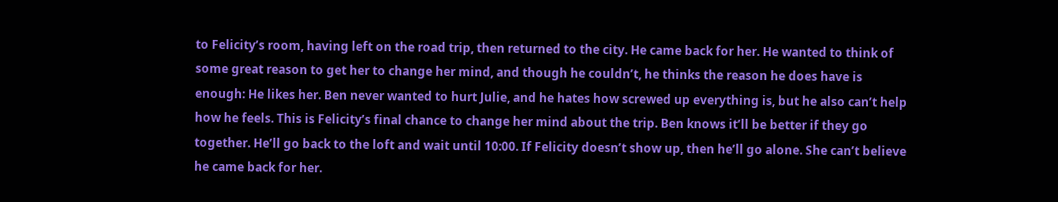to Felicity’s room, having left on the road trip, then returned to the city. He came back for her. He wanted to think of some great reason to get her to change her mind, and though he couldn’t, he thinks the reason he does have is enough: He likes her. Ben never wanted to hurt Julie, and he hates how screwed up everything is, but he also can’t help how he feels. This is Felicity’s final chance to change her mind about the trip. Ben knows it’ll be better if they go together. He’ll go back to the loft and wait until 10:00. If Felicity doesn’t show up, then he’ll go alone. She can’t believe he came back for her.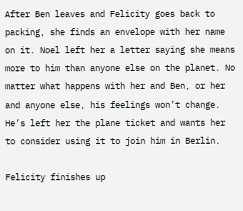After Ben leaves and Felicity goes back to packing, she finds an envelope with her name on it. Noel left her a letter saying she means more to him than anyone else on the planet. No matter what happens with her and Ben, or her and anyone else, his feelings won’t change. He’s left her the plane ticket and wants her to consider using it to join him in Berlin.

Felicity finishes up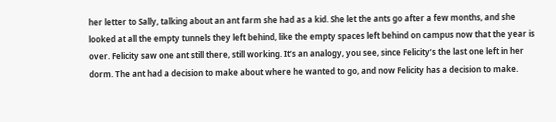her letter to Sally, talking about an ant farm she had as a kid. She let the ants go after a few months, and she looked at all the empty tunnels they left behind, like the empty spaces left behind on campus now that the year is over. Felicity saw one ant still there, still working. It’s an analogy, you see, since Felicity’s the last one left in her dorm. The ant had a decision to make about where he wanted to go, and now Felicity has a decision to make.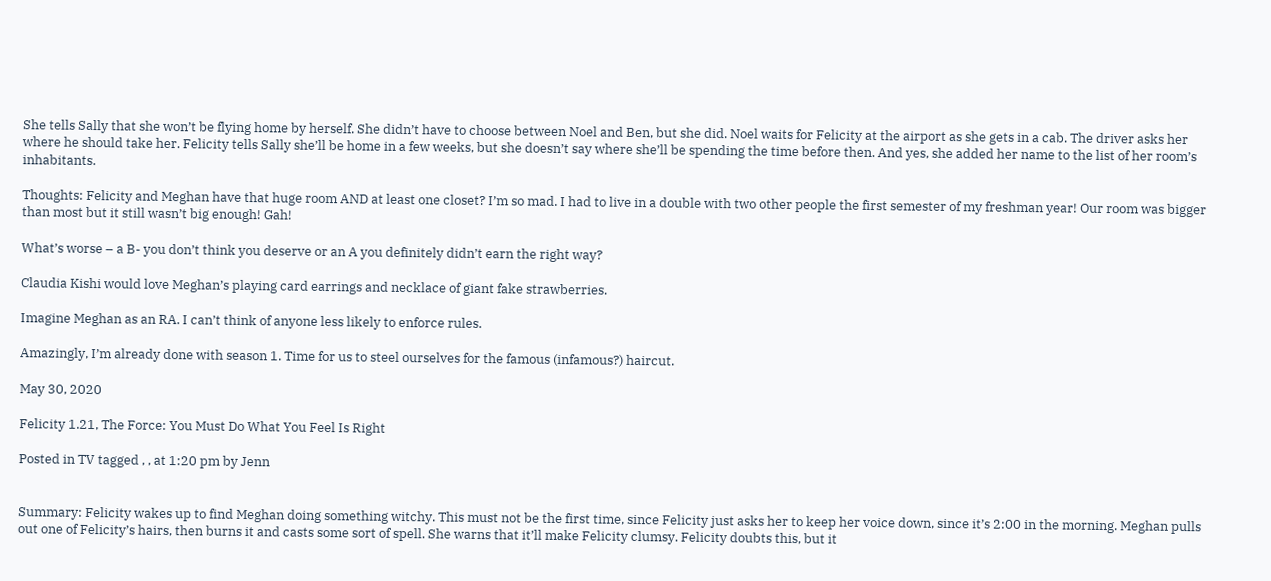She tells Sally that she won’t be flying home by herself. She didn’t have to choose between Noel and Ben, but she did. Noel waits for Felicity at the airport as she gets in a cab. The driver asks her where he should take her. Felicity tells Sally she’ll be home in a few weeks, but she doesn’t say where she’ll be spending the time before then. And yes, she added her name to the list of her room’s inhabitants.

Thoughts: Felicity and Meghan have that huge room AND at least one closet? I’m so mad. I had to live in a double with two other people the first semester of my freshman year! Our room was bigger than most but it still wasn’t big enough! Gah!

What’s worse – a B- you don’t think you deserve or an A you definitely didn’t earn the right way?

Claudia Kishi would love Meghan’s playing card earrings and necklace of giant fake strawberries.

Imagine Meghan as an RA. I can’t think of anyone less likely to enforce rules.

Amazingly, I’m already done with season 1. Time for us to steel ourselves for the famous (infamous?) haircut.

May 30, 2020

Felicity 1.21, The Force: You Must Do What You Feel Is Right

Posted in TV tagged , , at 1:20 pm by Jenn


Summary: Felicity wakes up to find Meghan doing something witchy. This must not be the first time, since Felicity just asks her to keep her voice down, since it’s 2:00 in the morning. Meghan pulls out one of Felicity’s hairs, then burns it and casts some sort of spell. She warns that it’ll make Felicity clumsy. Felicity doubts this, but it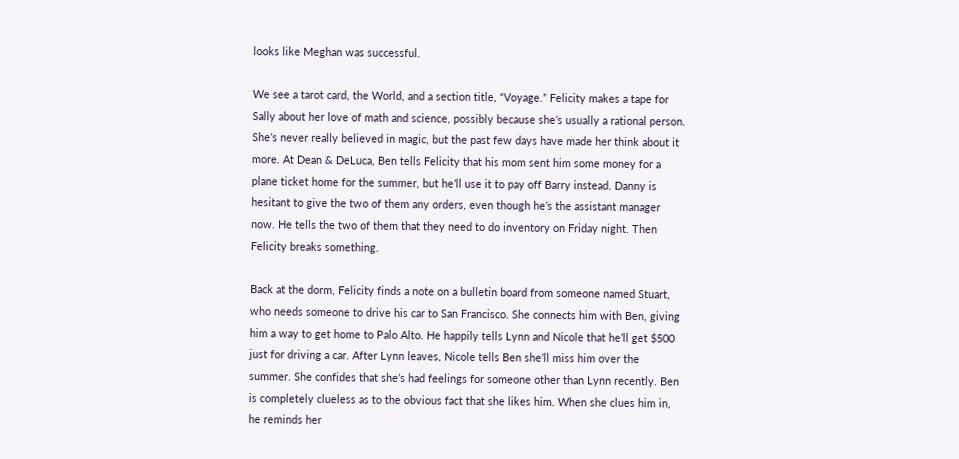looks like Meghan was successful.

We see a tarot card, the World, and a section title, “Voyage.” Felicity makes a tape for Sally about her love of math and science, possibly because she’s usually a rational person. She’s never really believed in magic, but the past few days have made her think about it more. At Dean & DeLuca, Ben tells Felicity that his mom sent him some money for a plane ticket home for the summer, but he’ll use it to pay off Barry instead. Danny is hesitant to give the two of them any orders, even though he’s the assistant manager now. He tells the two of them that they need to do inventory on Friday night. Then Felicity breaks something.

Back at the dorm, Felicity finds a note on a bulletin board from someone named Stuart, who needs someone to drive his car to San Francisco. She connects him with Ben, giving him a way to get home to Palo Alto. He happily tells Lynn and Nicole that he’ll get $500 just for driving a car. After Lynn leaves, Nicole tells Ben she’ll miss him over the summer. She confides that she’s had feelings for someone other than Lynn recently. Ben is completely clueless as to the obvious fact that she likes him. When she clues him in, he reminds her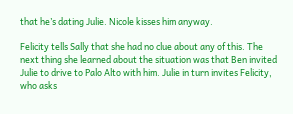that he’s dating Julie. Nicole kisses him anyway.

Felicity tells Sally that she had no clue about any of this. The next thing she learned about the situation was that Ben invited Julie to drive to Palo Alto with him. Julie in turn invites Felicity, who asks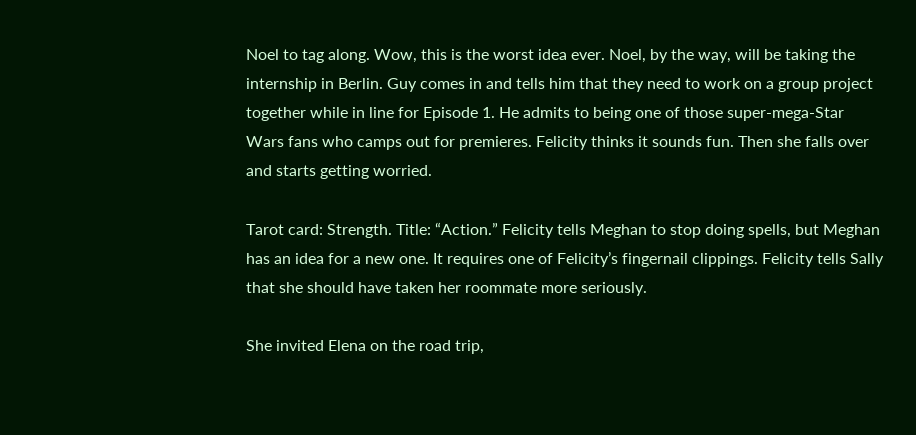Noel to tag along. Wow, this is the worst idea ever. Noel, by the way, will be taking the internship in Berlin. Guy comes in and tells him that they need to work on a group project together while in line for Episode 1. He admits to being one of those super-mega-Star Wars fans who camps out for premieres. Felicity thinks it sounds fun. Then she falls over and starts getting worried.

Tarot card: Strength. Title: “Action.” Felicity tells Meghan to stop doing spells, but Meghan has an idea for a new one. It requires one of Felicity’s fingernail clippings. Felicity tells Sally that she should have taken her roommate more seriously.

She invited Elena on the road trip,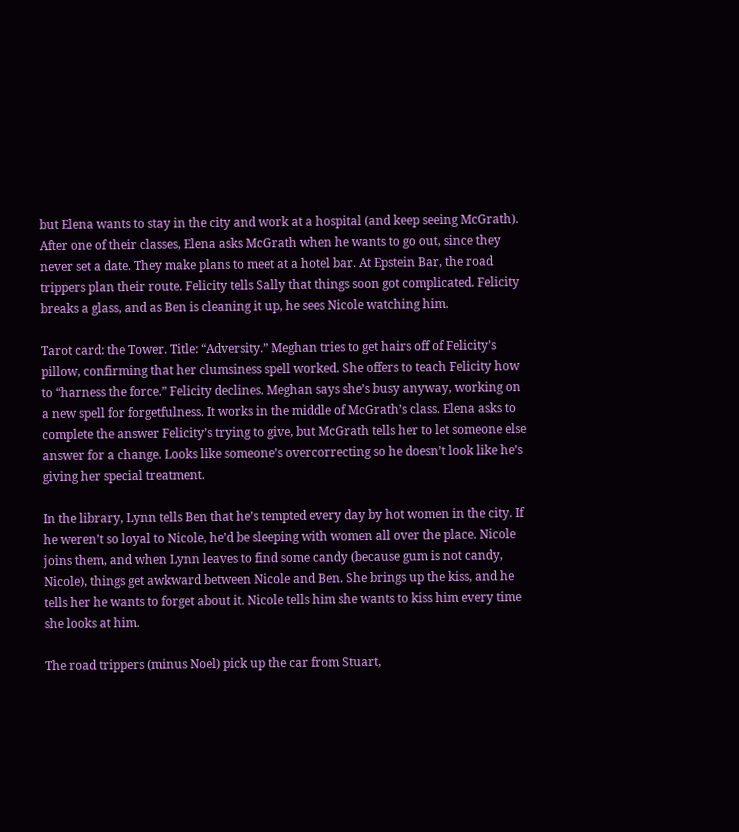but Elena wants to stay in the city and work at a hospital (and keep seeing McGrath). After one of their classes, Elena asks McGrath when he wants to go out, since they never set a date. They make plans to meet at a hotel bar. At Epstein Bar, the road trippers plan their route. Felicity tells Sally that things soon got complicated. Felicity breaks a glass, and as Ben is cleaning it up, he sees Nicole watching him.

Tarot card: the Tower. Title: “Adversity.” Meghan tries to get hairs off of Felicity’s pillow, confirming that her clumsiness spell worked. She offers to teach Felicity how to “harness the force.” Felicity declines. Meghan says she’s busy anyway, working on a new spell for forgetfulness. It works in the middle of McGrath’s class. Elena asks to complete the answer Felicity’s trying to give, but McGrath tells her to let someone else answer for a change. Looks like someone’s overcorrecting so he doesn’t look like he’s giving her special treatment.

In the library, Lynn tells Ben that he’s tempted every day by hot women in the city. If he weren’t so loyal to Nicole, he’d be sleeping with women all over the place. Nicole joins them, and when Lynn leaves to find some candy (because gum is not candy, Nicole), things get awkward between Nicole and Ben. She brings up the kiss, and he tells her he wants to forget about it. Nicole tells him she wants to kiss him every time she looks at him.

The road trippers (minus Noel) pick up the car from Stuart,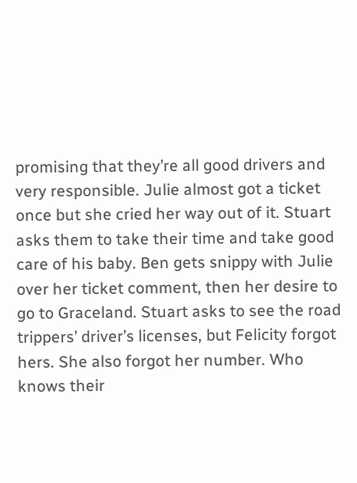promising that they’re all good drivers and very responsible. Julie almost got a ticket once but she cried her way out of it. Stuart asks them to take their time and take good care of his baby. Ben gets snippy with Julie over her ticket comment, then her desire to go to Graceland. Stuart asks to see the road trippers’ driver’s licenses, but Felicity forgot hers. She also forgot her number. Who knows their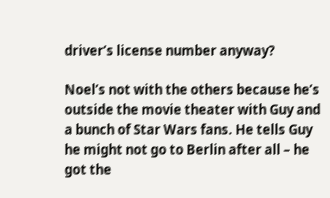driver’s license number anyway?

Noel’s not with the others because he’s outside the movie theater with Guy and a bunch of Star Wars fans. He tells Guy he might not go to Berlin after all – he got the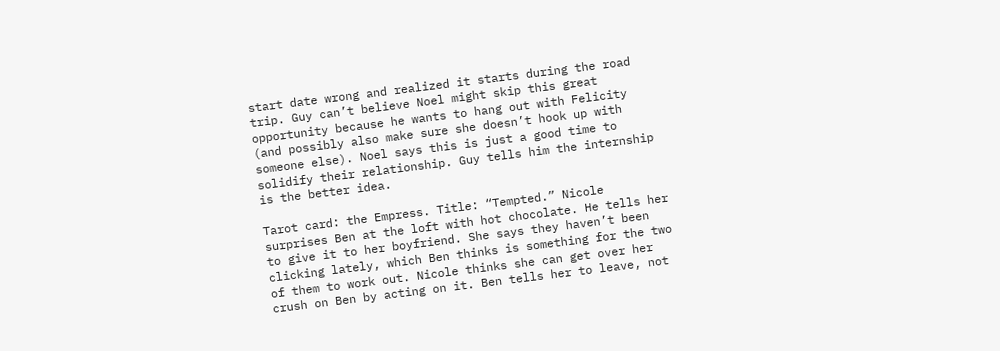start date wrong and realized it starts during the road trip. Guy can’t believe Noel might skip this great opportunity because he wants to hang out with Felicity (and possibly also make sure she doesn’t hook up with someone else). Noel says this is just a good time to solidify their relationship. Guy tells him the internship is the better idea.

Tarot card: the Empress. Title: “Tempted.” Nicole surprises Ben at the loft with hot chocolate. He tells her to give it to her boyfriend. She says they haven’t been clicking lately, which Ben thinks is something for the two of them to work out. Nicole thinks she can get over her crush on Ben by acting on it. Ben tells her to leave, not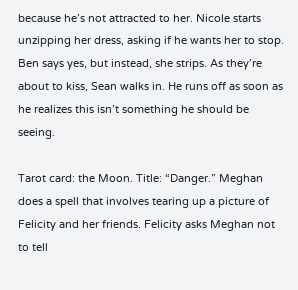because he’s not attracted to her. Nicole starts unzipping her dress, asking if he wants her to stop. Ben says yes, but instead, she strips. As they’re about to kiss, Sean walks in. He runs off as soon as he realizes this isn’t something he should be seeing.

Tarot card: the Moon. Title: “Danger.” Meghan does a spell that involves tearing up a picture of Felicity and her friends. Felicity asks Meghan not to tell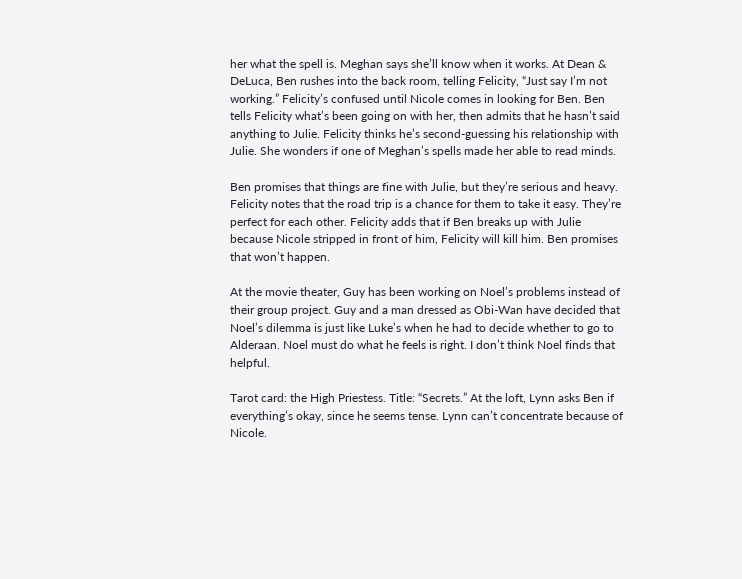her what the spell is. Meghan says she’ll know when it works. At Dean & DeLuca, Ben rushes into the back room, telling Felicity, “Just say I’m not working.” Felicity’s confused until Nicole comes in looking for Ben. Ben tells Felicity what’s been going on with her, then admits that he hasn’t said anything to Julie. Felicity thinks he’s second-guessing his relationship with Julie. She wonders if one of Meghan’s spells made her able to read minds.

Ben promises that things are fine with Julie, but they’re serious and heavy. Felicity notes that the road trip is a chance for them to take it easy. They’re perfect for each other. Felicity adds that if Ben breaks up with Julie because Nicole stripped in front of him, Felicity will kill him. Ben promises that won’t happen.

At the movie theater, Guy has been working on Noel’s problems instead of their group project. Guy and a man dressed as Obi-Wan have decided that Noel’s dilemma is just like Luke’s when he had to decide whether to go to Alderaan. Noel must do what he feels is right. I don’t think Noel finds that helpful.

Tarot card: the High Priestess. Title: “Secrets.” At the loft, Lynn asks Ben if everything’s okay, since he seems tense. Lynn can’t concentrate because of Nicole.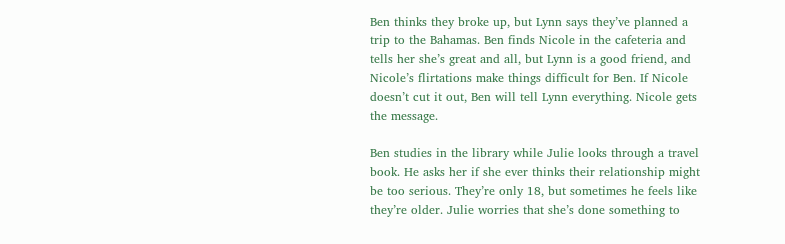Ben thinks they broke up, but Lynn says they’ve planned a trip to the Bahamas. Ben finds Nicole in the cafeteria and tells her she’s great and all, but Lynn is a good friend, and Nicole’s flirtations make things difficult for Ben. If Nicole doesn’t cut it out, Ben will tell Lynn everything. Nicole gets the message.

Ben studies in the library while Julie looks through a travel book. He asks her if she ever thinks their relationship might be too serious. They’re only 18, but sometimes he feels like they’re older. Julie worries that she’s done something to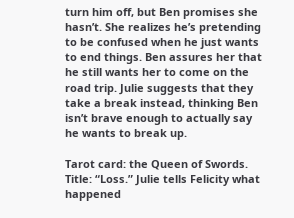turn him off, but Ben promises she hasn’t. She realizes he’s pretending to be confused when he just wants to end things. Ben assures her that he still wants her to come on the road trip. Julie suggests that they take a break instead, thinking Ben isn’t brave enough to actually say he wants to break up.

Tarot card: the Queen of Swords. Title: “Loss.” Julie tells Felicity what happened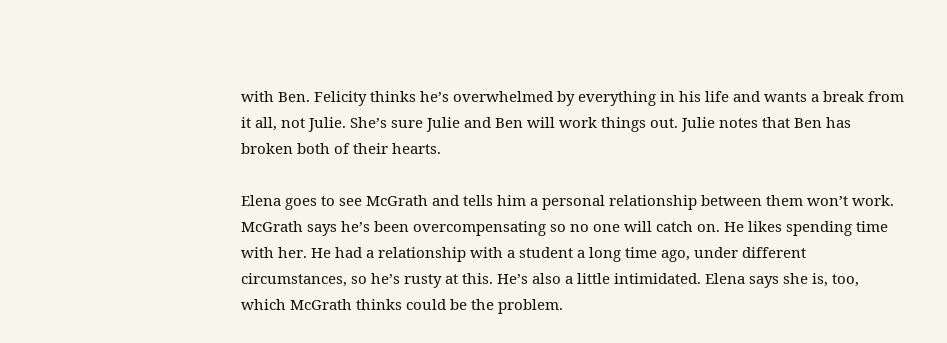with Ben. Felicity thinks he’s overwhelmed by everything in his life and wants a break from it all, not Julie. She’s sure Julie and Ben will work things out. Julie notes that Ben has broken both of their hearts.

Elena goes to see McGrath and tells him a personal relationship between them won’t work. McGrath says he’s been overcompensating so no one will catch on. He likes spending time with her. He had a relationship with a student a long time ago, under different circumstances, so he’s rusty at this. He’s also a little intimidated. Elena says she is, too, which McGrath thinks could be the problem.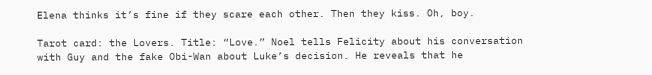Elena thinks it’s fine if they scare each other. Then they kiss. Oh, boy.

Tarot card: the Lovers. Title: “Love.” Noel tells Felicity about his conversation with Guy and the fake Obi-Wan about Luke’s decision. He reveals that he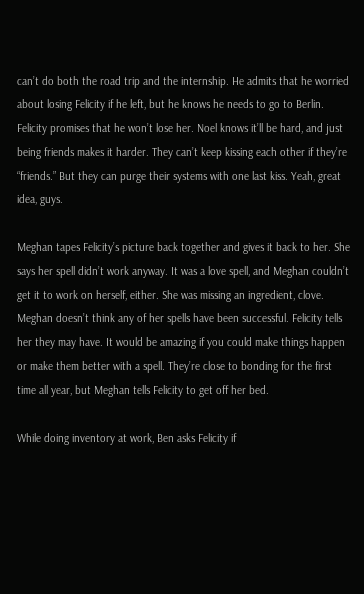can’t do both the road trip and the internship. He admits that he worried about losing Felicity if he left, but he knows he needs to go to Berlin. Felicity promises that he won’t lose her. Noel knows it’ll be hard, and just being friends makes it harder. They can’t keep kissing each other if they’re “friends.” But they can purge their systems with one last kiss. Yeah, great idea, guys.

Meghan tapes Felicity’s picture back together and gives it back to her. She says her spell didn’t work anyway. It was a love spell, and Meghan couldn’t get it to work on herself, either. She was missing an ingredient, clove. Meghan doesn’t think any of her spells have been successful. Felicity tells her they may have. It would be amazing if you could make things happen or make them better with a spell. They’re close to bonding for the first time all year, but Meghan tells Felicity to get off her bed.

While doing inventory at work, Ben asks Felicity if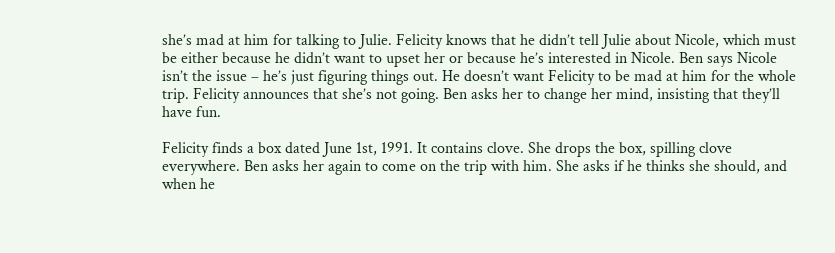she’s mad at him for talking to Julie. Felicity knows that he didn’t tell Julie about Nicole, which must be either because he didn’t want to upset her or because he’s interested in Nicole. Ben says Nicole isn’t the issue – he’s just figuring things out. He doesn’t want Felicity to be mad at him for the whole trip. Felicity announces that she’s not going. Ben asks her to change her mind, insisting that they’ll have fun.

Felicity finds a box dated June 1st, 1991. It contains clove. She drops the box, spilling clove everywhere. Ben asks her again to come on the trip with him. She asks if he thinks she should, and when he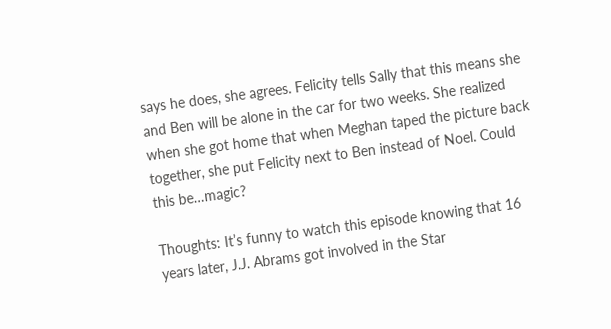says he does, she agrees. Felicity tells Sally that this means she and Ben will be alone in the car for two weeks. She realized when she got home that when Meghan taped the picture back together, she put Felicity next to Ben instead of Noel. Could this be…magic?

Thoughts: It’s funny to watch this episode knowing that 16 years later, J.J. Abrams got involved in the Star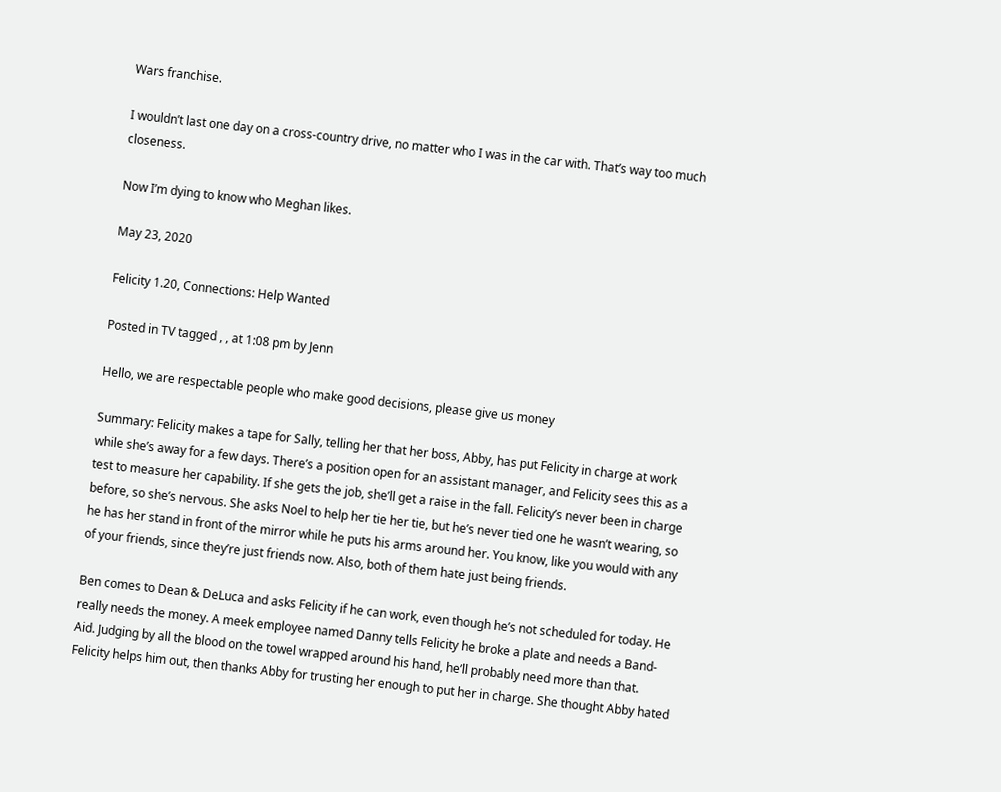Wars franchise.

I wouldn’t last one day on a cross-country drive, no matter who I was in the car with. That’s way too much closeness.

Now I’m dying to know who Meghan likes.

May 23, 2020

Felicity 1.20, Connections: Help Wanted

Posted in TV tagged , , at 1:08 pm by Jenn

Hello, we are respectable people who make good decisions, please give us money

Summary: Felicity makes a tape for Sally, telling her that her boss, Abby, has put Felicity in charge at work while she’s away for a few days. There’s a position open for an assistant manager, and Felicity sees this as a test to measure her capability. If she gets the job, she’ll get a raise in the fall. Felicity’s never been in charge before, so she’s nervous. She asks Noel to help her tie her tie, but he’s never tied one he wasn’t wearing, so he has her stand in front of the mirror while he puts his arms around her. You know, like you would with any of your friends, since they’re just friends now. Also, both of them hate just being friends.

Ben comes to Dean & DeLuca and asks Felicity if he can work, even though he’s not scheduled for today. He really needs the money. A meek employee named Danny tells Felicity he broke a plate and needs a Band-Aid. Judging by all the blood on the towel wrapped around his hand, he’ll probably need more than that. Felicity helps him out, then thanks Abby for trusting her enough to put her in charge. She thought Abby hated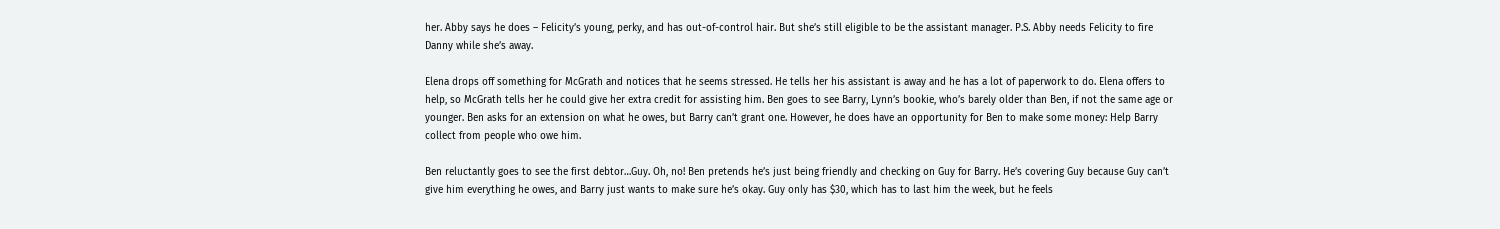her. Abby says he does – Felicity’s young, perky, and has out-of-control hair. But she’s still eligible to be the assistant manager. P.S. Abby needs Felicity to fire Danny while she’s away.

Elena drops off something for McGrath and notices that he seems stressed. He tells her his assistant is away and he has a lot of paperwork to do. Elena offers to help, so McGrath tells her he could give her extra credit for assisting him. Ben goes to see Barry, Lynn’s bookie, who’s barely older than Ben, if not the same age or younger. Ben asks for an extension on what he owes, but Barry can’t grant one. However, he does have an opportunity for Ben to make some money: Help Barry collect from people who owe him.

Ben reluctantly goes to see the first debtor…Guy. Oh, no! Ben pretends he’s just being friendly and checking on Guy for Barry. He’s covering Guy because Guy can’t give him everything he owes, and Barry just wants to make sure he’s okay. Guy only has $30, which has to last him the week, but he feels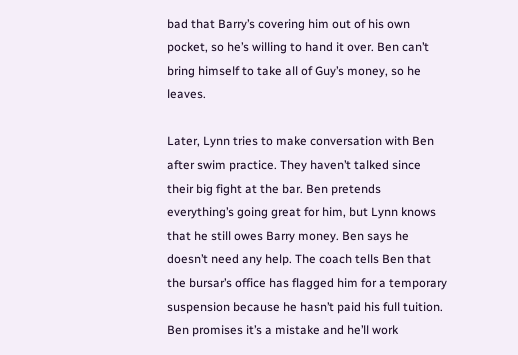bad that Barry’s covering him out of his own pocket, so he’s willing to hand it over. Ben can’t bring himself to take all of Guy’s money, so he leaves.

Later, Lynn tries to make conversation with Ben after swim practice. They haven’t talked since their big fight at the bar. Ben pretends everything’s going great for him, but Lynn knows that he still owes Barry money. Ben says he doesn’t need any help. The coach tells Ben that the bursar’s office has flagged him for a temporary suspension because he hasn’t paid his full tuition. Ben promises it’s a mistake and he’ll work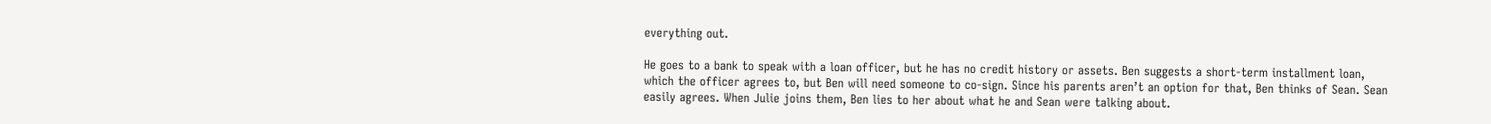everything out.

He goes to a bank to speak with a loan officer, but he has no credit history or assets. Ben suggests a short-term installment loan, which the officer agrees to, but Ben will need someone to co-sign. Since his parents aren’t an option for that, Ben thinks of Sean. Sean easily agrees. When Julie joins them, Ben lies to her about what he and Sean were talking about.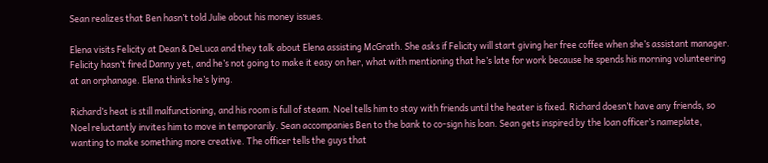Sean realizes that Ben hasn’t told Julie about his money issues.

Elena visits Felicity at Dean & DeLuca and they talk about Elena assisting McGrath. She asks if Felicity will start giving her free coffee when she’s assistant manager. Felicity hasn’t fired Danny yet, and he’s not going to make it easy on her, what with mentioning that he’s late for work because he spends his morning volunteering at an orphanage. Elena thinks he’s lying.

Richard’s heat is still malfunctioning, and his room is full of steam. Noel tells him to stay with friends until the heater is fixed. Richard doesn’t have any friends, so Noel reluctantly invites him to move in temporarily. Sean accompanies Ben to the bank to co-sign his loan. Sean gets inspired by the loan officer’s nameplate, wanting to make something more creative. The officer tells the guys that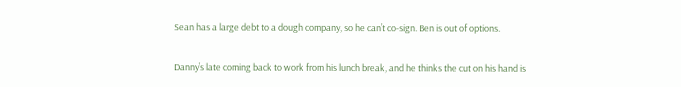Sean has a large debt to a dough company, so he can’t co-sign. Ben is out of options.

Danny’s late coming back to work from his lunch break, and he thinks the cut on his hand is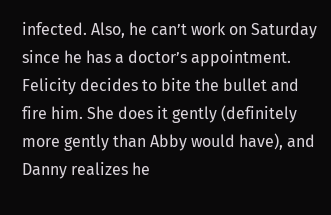infected. Also, he can’t work on Saturday since he has a doctor’s appointment. Felicity decides to bite the bullet and fire him. She does it gently (definitely more gently than Abby would have), and Danny realizes he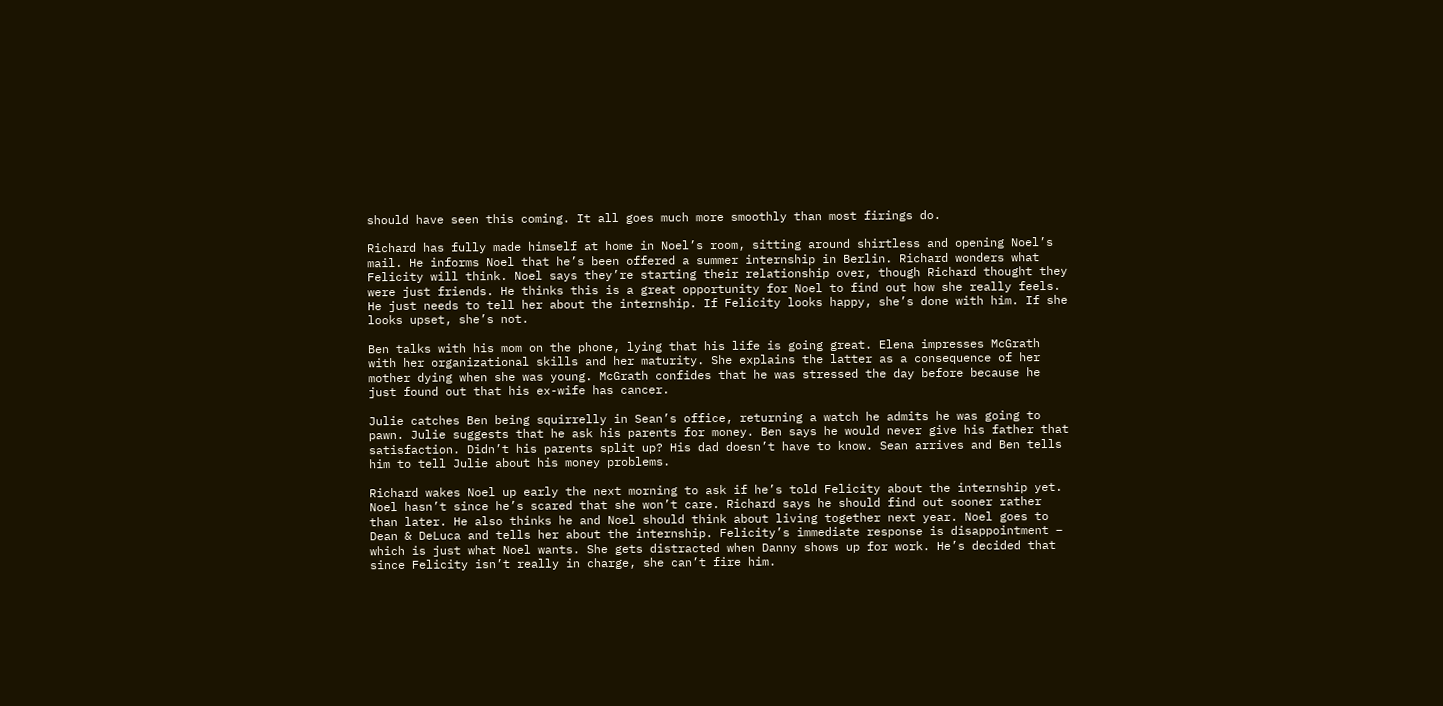should have seen this coming. It all goes much more smoothly than most firings do.

Richard has fully made himself at home in Noel’s room, sitting around shirtless and opening Noel’s mail. He informs Noel that he’s been offered a summer internship in Berlin. Richard wonders what Felicity will think. Noel says they’re starting their relationship over, though Richard thought they were just friends. He thinks this is a great opportunity for Noel to find out how she really feels. He just needs to tell her about the internship. If Felicity looks happy, she’s done with him. If she looks upset, she’s not.

Ben talks with his mom on the phone, lying that his life is going great. Elena impresses McGrath with her organizational skills and her maturity. She explains the latter as a consequence of her mother dying when she was young. McGrath confides that he was stressed the day before because he just found out that his ex-wife has cancer.

Julie catches Ben being squirrelly in Sean’s office, returning a watch he admits he was going to pawn. Julie suggests that he ask his parents for money. Ben says he would never give his father that satisfaction. Didn’t his parents split up? His dad doesn’t have to know. Sean arrives and Ben tells him to tell Julie about his money problems.

Richard wakes Noel up early the next morning to ask if he’s told Felicity about the internship yet. Noel hasn’t since he’s scared that she won’t care. Richard says he should find out sooner rather than later. He also thinks he and Noel should think about living together next year. Noel goes to Dean & DeLuca and tells her about the internship. Felicity’s immediate response is disappointment – which is just what Noel wants. She gets distracted when Danny shows up for work. He’s decided that since Felicity isn’t really in charge, she can’t fire him.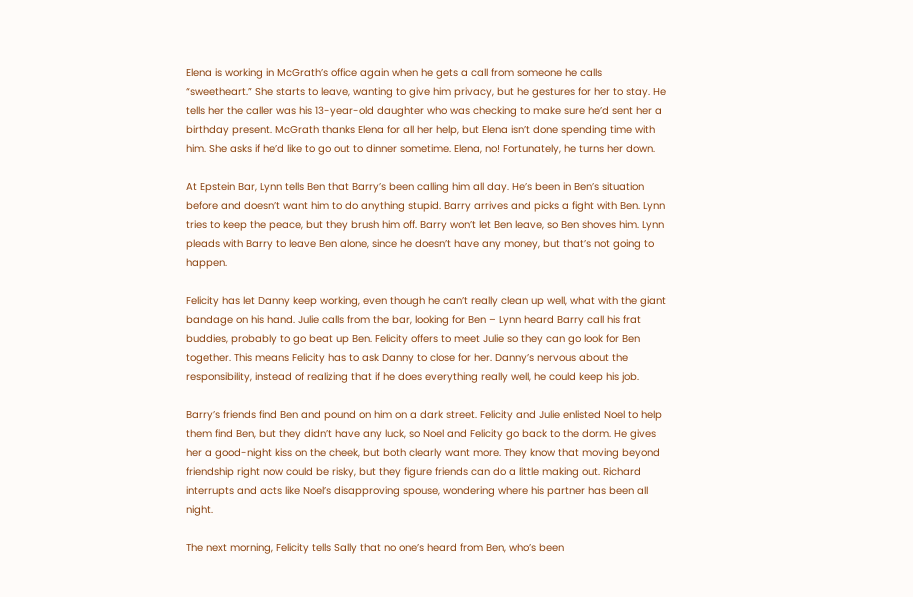Elena is working in McGrath’s office again when he gets a call from someone he calls “sweetheart.” She starts to leave, wanting to give him privacy, but he gestures for her to stay. He tells her the caller was his 13-year-old daughter who was checking to make sure he’d sent her a birthday present. McGrath thanks Elena for all her help, but Elena isn’t done spending time with him. She asks if he’d like to go out to dinner sometime. Elena, no! Fortunately, he turns her down.

At Epstein Bar, Lynn tells Ben that Barry’s been calling him all day. He’s been in Ben’s situation before and doesn’t want him to do anything stupid. Barry arrives and picks a fight with Ben. Lynn tries to keep the peace, but they brush him off. Barry won’t let Ben leave, so Ben shoves him. Lynn pleads with Barry to leave Ben alone, since he doesn’t have any money, but that’s not going to happen.

Felicity has let Danny keep working, even though he can’t really clean up well, what with the giant bandage on his hand. Julie calls from the bar, looking for Ben – Lynn heard Barry call his frat buddies, probably to go beat up Ben. Felicity offers to meet Julie so they can go look for Ben together. This means Felicity has to ask Danny to close for her. Danny’s nervous about the responsibility, instead of realizing that if he does everything really well, he could keep his job.

Barry’s friends find Ben and pound on him on a dark street. Felicity and Julie enlisted Noel to help them find Ben, but they didn’t have any luck, so Noel and Felicity go back to the dorm. He gives her a good-night kiss on the cheek, but both clearly want more. They know that moving beyond friendship right now could be risky, but they figure friends can do a little making out. Richard interrupts and acts like Noel’s disapproving spouse, wondering where his partner has been all night.

The next morning, Felicity tells Sally that no one’s heard from Ben, who’s been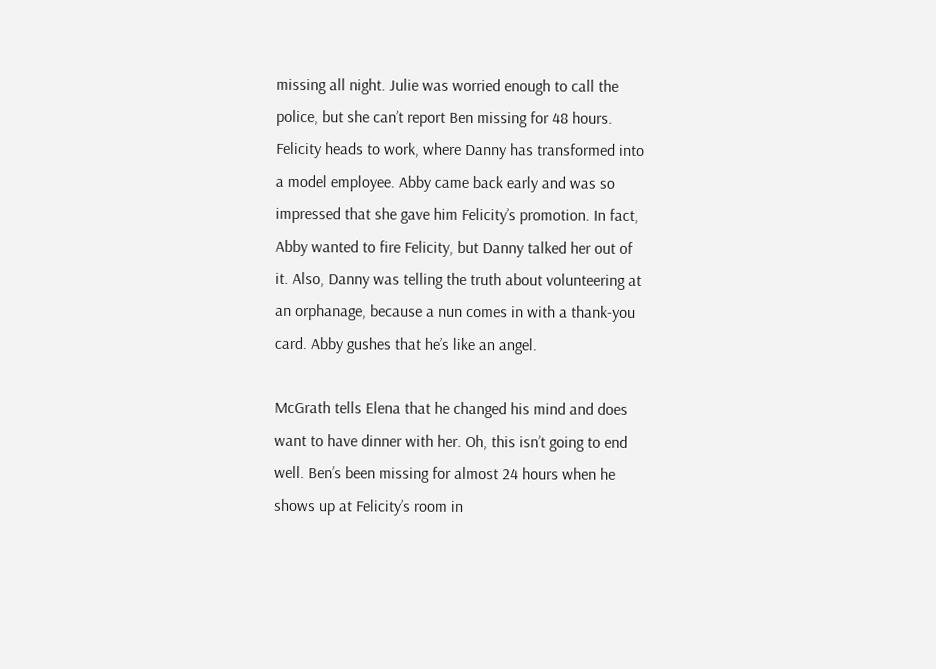missing all night. Julie was worried enough to call the police, but she can’t report Ben missing for 48 hours. Felicity heads to work, where Danny has transformed into a model employee. Abby came back early and was so impressed that she gave him Felicity’s promotion. In fact, Abby wanted to fire Felicity, but Danny talked her out of it. Also, Danny was telling the truth about volunteering at an orphanage, because a nun comes in with a thank-you card. Abby gushes that he’s like an angel.

McGrath tells Elena that he changed his mind and does want to have dinner with her. Oh, this isn’t going to end well. Ben’s been missing for almost 24 hours when he shows up at Felicity’s room in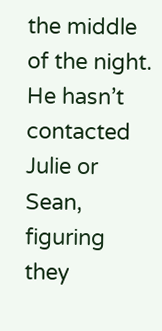the middle of the night. He hasn’t contacted Julie or Sean, figuring they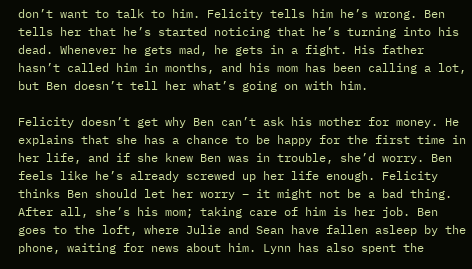don’t want to talk to him. Felicity tells him he’s wrong. Ben tells her that he’s started noticing that he’s turning into his dead. Whenever he gets mad, he gets in a fight. His father hasn’t called him in months, and his mom has been calling a lot, but Ben doesn’t tell her what’s going on with him.

Felicity doesn’t get why Ben can’t ask his mother for money. He explains that she has a chance to be happy for the first time in her life, and if she knew Ben was in trouble, she’d worry. Ben feels like he’s already screwed up her life enough. Felicity thinks Ben should let her worry – it might not be a bad thing. After all, she’s his mom; taking care of him is her job. Ben goes to the loft, where Julie and Sean have fallen asleep by the phone, waiting for news about him. Lynn has also spent the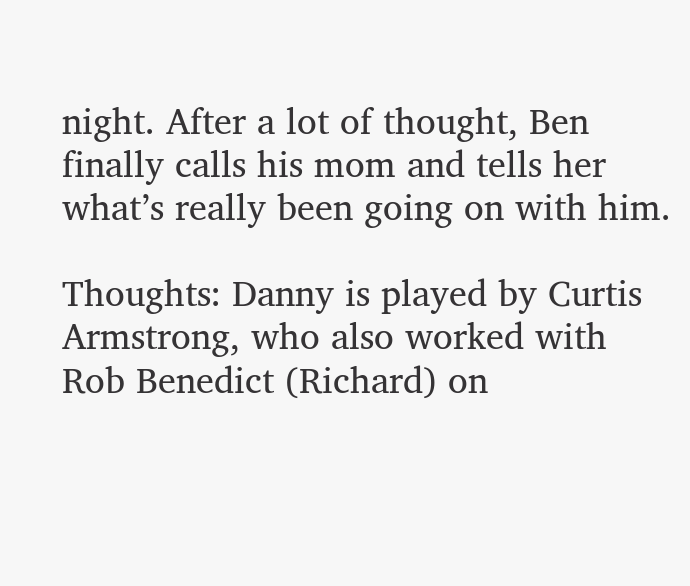night. After a lot of thought, Ben finally calls his mom and tells her what’s really been going on with him.

Thoughts: Danny is played by Curtis Armstrong, who also worked with Rob Benedict (Richard) on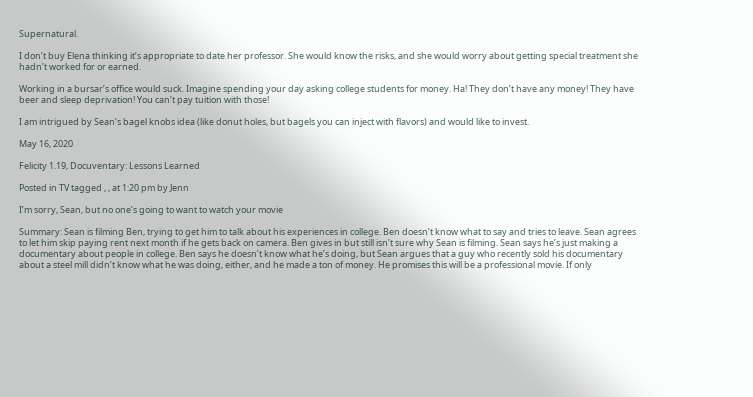Supernatural.

I don’t buy Elena thinking it’s appropriate to date her professor. She would know the risks, and she would worry about getting special treatment she hadn’t worked for or earned.

Working in a bursar’s office would suck. Imagine spending your day asking college students for money. Ha! They don’t have any money! They have beer and sleep deprivation! You can’t pay tuition with those!

I am intrigued by Sean’s bagel knobs idea (like donut holes, but bagels you can inject with flavors) and would like to invest.

May 16, 2020

Felicity 1.19, Docuventary: Lessons Learned

Posted in TV tagged , , at 1:20 pm by Jenn

I’m sorry, Sean, but no one’s going to want to watch your movie

Summary: Sean is filming Ben, trying to get him to talk about his experiences in college. Ben doesn’t know what to say and tries to leave. Sean agrees to let him skip paying rent next month if he gets back on camera. Ben gives in but still isn’t sure why Sean is filming. Sean says he’s just making a documentary about people in college. Ben says he doesn’t know what he’s doing, but Sean argues that a guy who recently sold his documentary about a steel mill didn’t know what he was doing, either, and he made a ton of money. He promises this will be a professional movie. If only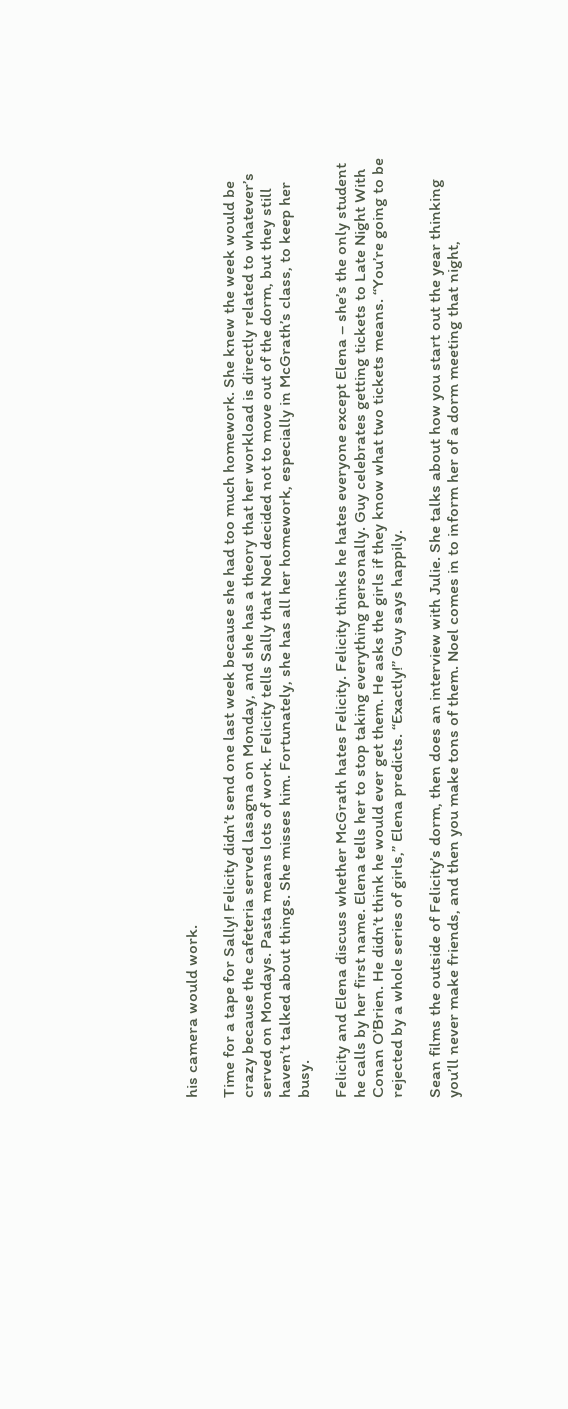his camera would work.

Time for a tape for Sally! Felicity didn’t send one last week because she had too much homework. She knew the week would be crazy because the cafeteria served lasagna on Monday, and she has a theory that her workload is directly related to whatever’s served on Mondays. Pasta means lots of work. Felicity tells Sally that Noel decided not to move out of the dorm, but they still haven’t talked about things. She misses him. Fortunately, she has all her homework, especially in McGrath’s class, to keep her busy.

Felicity and Elena discuss whether McGrath hates Felicity. Felicity thinks he hates everyone except Elena – she’s the only student he calls by her first name. Elena tells her to stop taking everything personally. Guy celebrates getting tickets to Late Night With Conan O’Brien. He didn’t think he would ever get them. He asks the girls if they know what two tickets means. “You’re going to be rejected by a whole series of girls,” Elena predicts. “Exactly!” Guy says happily.

Sean films the outside of Felicity’s dorm, then does an interview with Julie. She talks about how you start out the year thinking you’ll never make friends, and then you make tons of them. Noel comes in to inform her of a dorm meeting that night,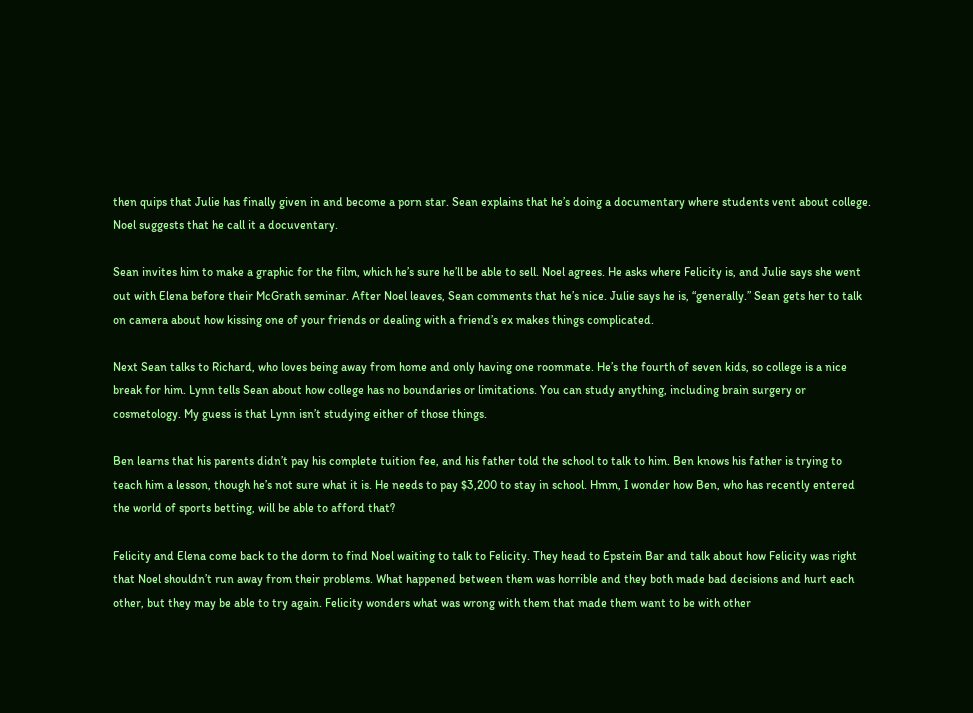then quips that Julie has finally given in and become a porn star. Sean explains that he’s doing a documentary where students vent about college. Noel suggests that he call it a docuventary.

Sean invites him to make a graphic for the film, which he’s sure he’ll be able to sell. Noel agrees. He asks where Felicity is, and Julie says she went out with Elena before their McGrath seminar. After Noel leaves, Sean comments that he’s nice. Julie says he is, “generally.” Sean gets her to talk on camera about how kissing one of your friends or dealing with a friend’s ex makes things complicated.

Next Sean talks to Richard, who loves being away from home and only having one roommate. He’s the fourth of seven kids, so college is a nice break for him. Lynn tells Sean about how college has no boundaries or limitations. You can study anything, including brain surgery or cosmetology. My guess is that Lynn isn’t studying either of those things.

Ben learns that his parents didn’t pay his complete tuition fee, and his father told the school to talk to him. Ben knows his father is trying to teach him a lesson, though he’s not sure what it is. He needs to pay $3,200 to stay in school. Hmm, I wonder how Ben, who has recently entered the world of sports betting, will be able to afford that?

Felicity and Elena come back to the dorm to find Noel waiting to talk to Felicity. They head to Epstein Bar and talk about how Felicity was right that Noel shouldn’t run away from their problems. What happened between them was horrible and they both made bad decisions and hurt each other, but they may be able to try again. Felicity wonders what was wrong with them that made them want to be with other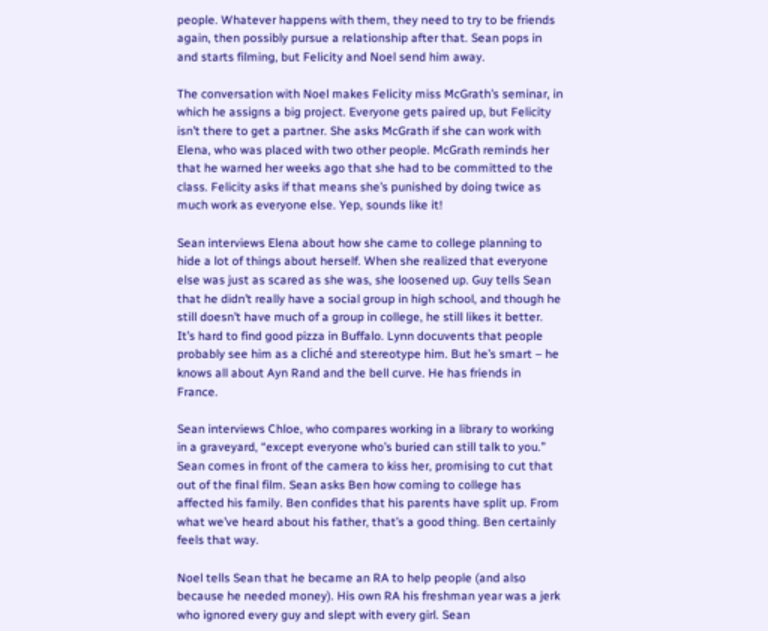people. Whatever happens with them, they need to try to be friends again, then possibly pursue a relationship after that. Sean pops in and starts filming, but Felicity and Noel send him away.

The conversation with Noel makes Felicity miss McGrath’s seminar, in which he assigns a big project. Everyone gets paired up, but Felicity isn’t there to get a partner. She asks McGrath if she can work with Elena, who was placed with two other people. McGrath reminds her that he warned her weeks ago that she had to be committed to the class. Felicity asks if that means she’s punished by doing twice as much work as everyone else. Yep, sounds like it!

Sean interviews Elena about how she came to college planning to hide a lot of things about herself. When she realized that everyone else was just as scared as she was, she loosened up. Guy tells Sean that he didn’t really have a social group in high school, and though he still doesn’t have much of a group in college, he still likes it better. It’s hard to find good pizza in Buffalo. Lynn docuvents that people probably see him as a cliché and stereotype him. But he’s smart – he knows all about Ayn Rand and the bell curve. He has friends in France.

Sean interviews Chloe, who compares working in a library to working in a graveyard, “except everyone who’s buried can still talk to you.” Sean comes in front of the camera to kiss her, promising to cut that out of the final film. Sean asks Ben how coming to college has affected his family. Ben confides that his parents have split up. From what we’ve heard about his father, that’s a good thing. Ben certainly feels that way.

Noel tells Sean that he became an RA to help people (and also because he needed money). His own RA his freshman year was a jerk who ignored every guy and slept with every girl. Sean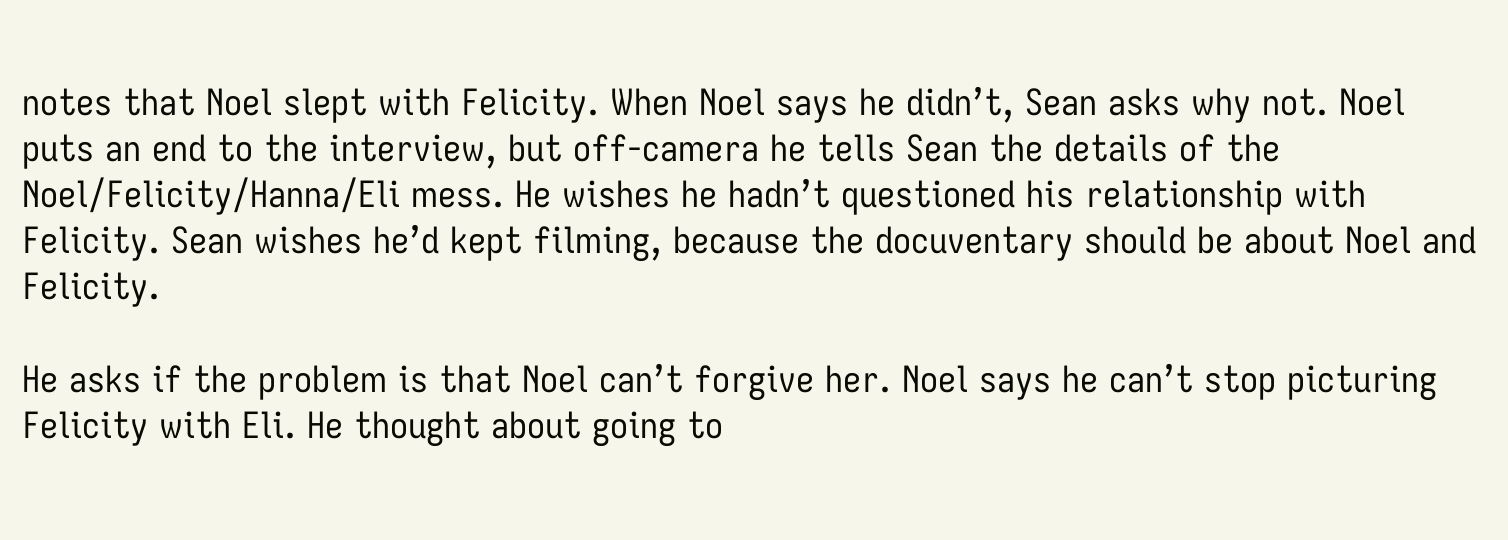notes that Noel slept with Felicity. When Noel says he didn’t, Sean asks why not. Noel puts an end to the interview, but off-camera he tells Sean the details of the Noel/Felicity/Hanna/Eli mess. He wishes he hadn’t questioned his relationship with Felicity. Sean wishes he’d kept filming, because the docuventary should be about Noel and Felicity.

He asks if the problem is that Noel can’t forgive her. Noel says he can’t stop picturing Felicity with Eli. He thought about going to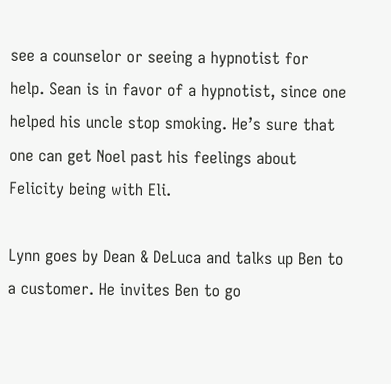see a counselor or seeing a hypnotist for help. Sean is in favor of a hypnotist, since one helped his uncle stop smoking. He’s sure that one can get Noel past his feelings about Felicity being with Eli.

Lynn goes by Dean & DeLuca and talks up Ben to a customer. He invites Ben to go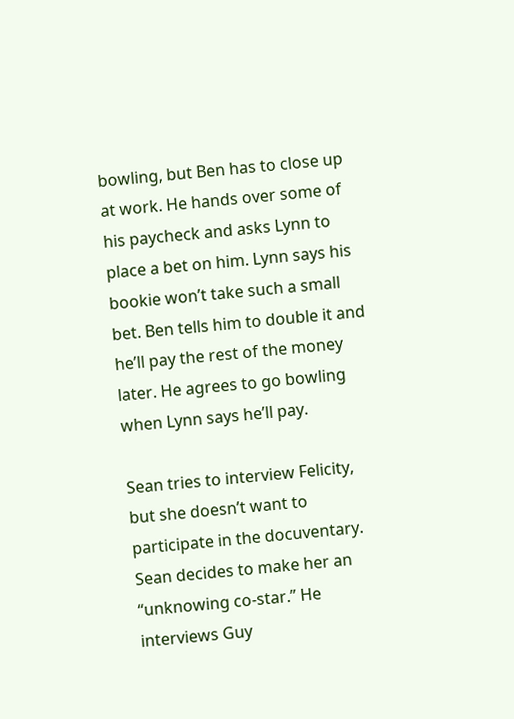bowling, but Ben has to close up at work. He hands over some of his paycheck and asks Lynn to place a bet on him. Lynn says his bookie won’t take such a small bet. Ben tells him to double it and he’ll pay the rest of the money later. He agrees to go bowling when Lynn says he’ll pay.

Sean tries to interview Felicity, but she doesn’t want to participate in the docuventary. Sean decides to make her an “unknowing co-star.” He interviews Guy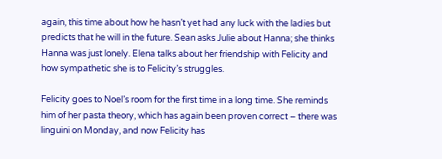again, this time about how he hasn’t yet had any luck with the ladies but predicts that he will in the future. Sean asks Julie about Hanna; she thinks Hanna was just lonely. Elena talks about her friendship with Felicity and how sympathetic she is to Felicity’s struggles.

Felicity goes to Noel’s room for the first time in a long time. She reminds him of her pasta theory, which has again been proven correct – there was linguini on Monday, and now Felicity has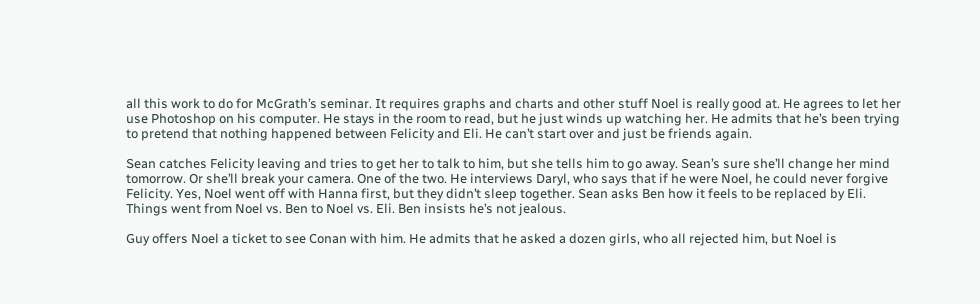all this work to do for McGrath’s seminar. It requires graphs and charts and other stuff Noel is really good at. He agrees to let her use Photoshop on his computer. He stays in the room to read, but he just winds up watching her. He admits that he’s been trying to pretend that nothing happened between Felicity and Eli. He can’t start over and just be friends again.

Sean catches Felicity leaving and tries to get her to talk to him, but she tells him to go away. Sean’s sure she’ll change her mind tomorrow. Or she’ll break your camera. One of the two. He interviews Daryl, who says that if he were Noel, he could never forgive Felicity. Yes, Noel went off with Hanna first, but they didn’t sleep together. Sean asks Ben how it feels to be replaced by Eli. Things went from Noel vs. Ben to Noel vs. Eli. Ben insists he’s not jealous.

Guy offers Noel a ticket to see Conan with him. He admits that he asked a dozen girls, who all rejected him, but Noel is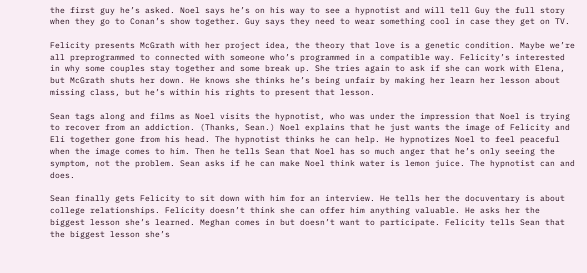the first guy he’s asked. Noel says he’s on his way to see a hypnotist and will tell Guy the full story when they go to Conan’s show together. Guy says they need to wear something cool in case they get on TV.

Felicity presents McGrath with her project idea, the theory that love is a genetic condition. Maybe we’re all preprogrammed to connected with someone who’s programmed in a compatible way. Felicity’s interested in why some couples stay together and some break up. She tries again to ask if she can work with Elena, but McGrath shuts her down. He knows she thinks he’s being unfair by making her learn her lesson about missing class, but he’s within his rights to present that lesson.

Sean tags along and films as Noel visits the hypnotist, who was under the impression that Noel is trying to recover from an addiction. (Thanks, Sean.) Noel explains that he just wants the image of Felicity and Eli together gone from his head. The hypnotist thinks he can help. He hypnotizes Noel to feel peaceful when the image comes to him. Then he tells Sean that Noel has so much anger that he’s only seeing the symptom, not the problem. Sean asks if he can make Noel think water is lemon juice. The hypnotist can and does.

Sean finally gets Felicity to sit down with him for an interview. He tells her the docuventary is about college relationships. Felicity doesn’t think she can offer him anything valuable. He asks her the biggest lesson she’s learned. Meghan comes in but doesn’t want to participate. Felicity tells Sean that the biggest lesson she’s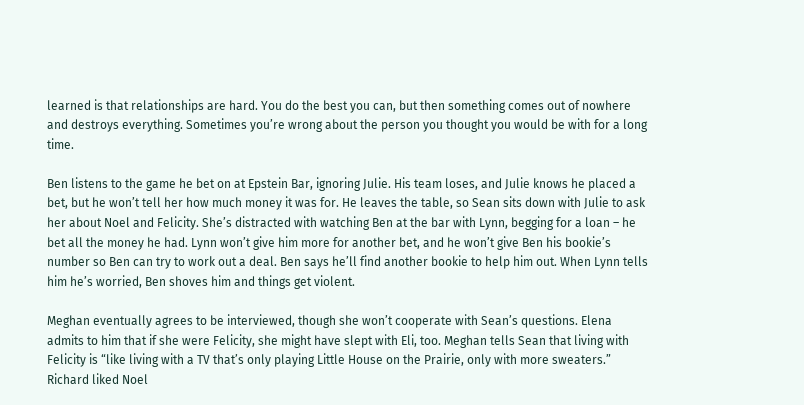learned is that relationships are hard. You do the best you can, but then something comes out of nowhere and destroys everything. Sometimes you’re wrong about the person you thought you would be with for a long time.

Ben listens to the game he bet on at Epstein Bar, ignoring Julie. His team loses, and Julie knows he placed a bet, but he won’t tell her how much money it was for. He leaves the table, so Sean sits down with Julie to ask her about Noel and Felicity. She’s distracted with watching Ben at the bar with Lynn, begging for a loan – he bet all the money he had. Lynn won’t give him more for another bet, and he won’t give Ben his bookie’s number so Ben can try to work out a deal. Ben says he’ll find another bookie to help him out. When Lynn tells him he’s worried, Ben shoves him and things get violent.

Meghan eventually agrees to be interviewed, though she won’t cooperate with Sean’s questions. Elena admits to him that if she were Felicity, she might have slept with Eli, too. Meghan tells Sean that living with Felicity is “like living with a TV that’s only playing Little House on the Prairie, only with more sweaters.” Richard liked Noel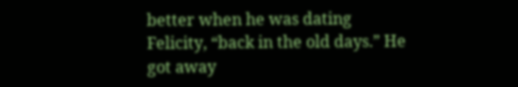better when he was dating Felicity, “back in the old days.” He got away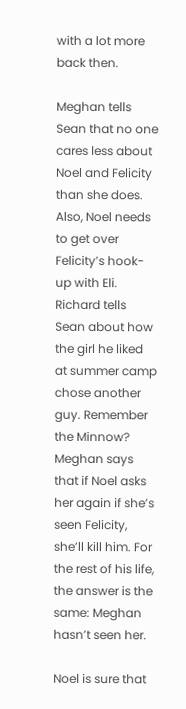with a lot more back then.

Meghan tells Sean that no one cares less about Noel and Felicity than she does. Also, Noel needs to get over Felicity’s hook-up with Eli. Richard tells Sean about how the girl he liked at summer camp chose another guy. Remember the Minnow? Meghan says that if Noel asks her again if she’s seen Felicity, she’ll kill him. For the rest of his life, the answer is the same: Meghan hasn’t seen her.

Noel is sure that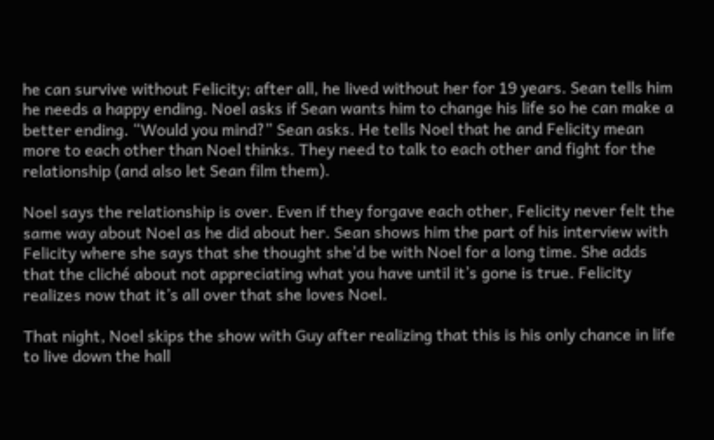he can survive without Felicity; after all, he lived without her for 19 years. Sean tells him he needs a happy ending. Noel asks if Sean wants him to change his life so he can make a better ending. “Would you mind?” Sean asks. He tells Noel that he and Felicity mean more to each other than Noel thinks. They need to talk to each other and fight for the relationship (and also let Sean film them).

Noel says the relationship is over. Even if they forgave each other, Felicity never felt the same way about Noel as he did about her. Sean shows him the part of his interview with Felicity where she says that she thought she’d be with Noel for a long time. She adds that the cliché about not appreciating what you have until it’s gone is true. Felicity realizes now that it’s all over that she loves Noel.

That night, Noel skips the show with Guy after realizing that this is his only chance in life to live down the hall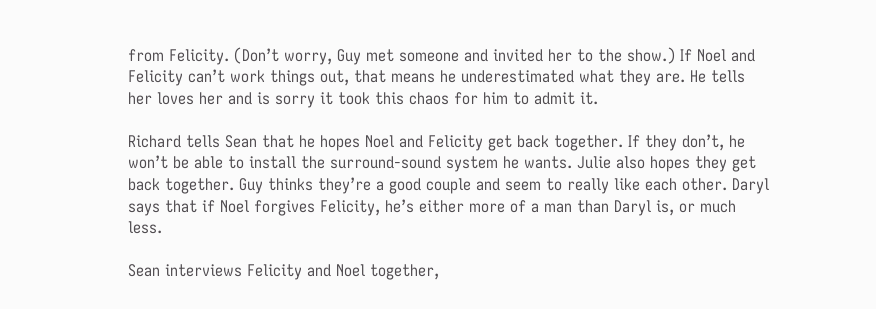from Felicity. (Don’t worry, Guy met someone and invited her to the show.) If Noel and Felicity can’t work things out, that means he underestimated what they are. He tells her loves her and is sorry it took this chaos for him to admit it.

Richard tells Sean that he hopes Noel and Felicity get back together. If they don’t, he won’t be able to install the surround-sound system he wants. Julie also hopes they get back together. Guy thinks they’re a good couple and seem to really like each other. Daryl says that if Noel forgives Felicity, he’s either more of a man than Daryl is, or much less.

Sean interviews Felicity and Noel together,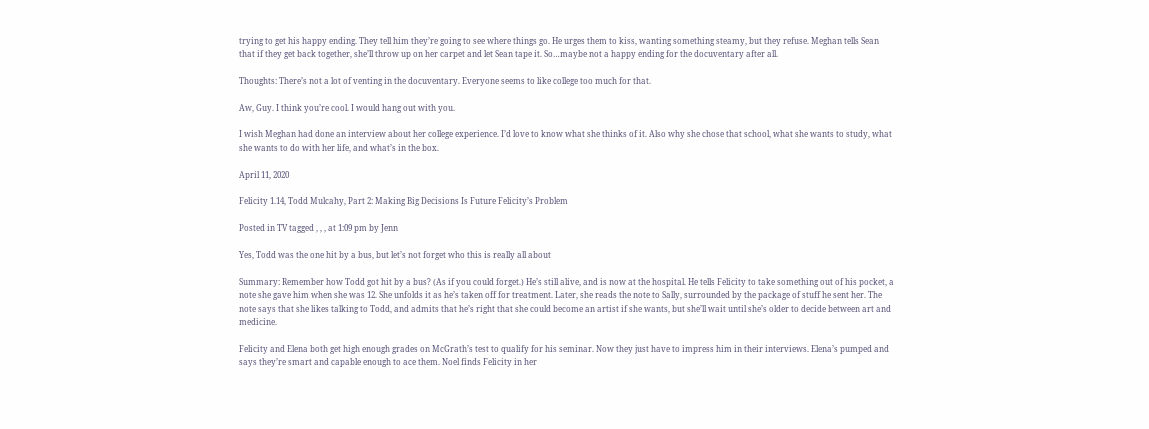trying to get his happy ending. They tell him they’re going to see where things go. He urges them to kiss, wanting something steamy, but they refuse. Meghan tells Sean that if they get back together, she’ll throw up on her carpet and let Sean tape it. So…maybe not a happy ending for the docuventary after all.

Thoughts: There’s not a lot of venting in the docuventary. Everyone seems to like college too much for that.

Aw, Guy. I think you’re cool. I would hang out with you.

I wish Meghan had done an interview about her college experience. I’d love to know what she thinks of it. Also why she chose that school, what she wants to study, what she wants to do with her life, and what’s in the box.

April 11, 2020

Felicity 1.14, Todd Mulcahy, Part 2: Making Big Decisions Is Future Felicity’s Problem

Posted in TV tagged , , , at 1:09 pm by Jenn

Yes, Todd was the one hit by a bus, but let’s not forget who this is really all about

Summary: Remember how Todd got hit by a bus? (As if you could forget.) He’s still alive, and is now at the hospital. He tells Felicity to take something out of his pocket, a note she gave him when she was 12. She unfolds it as he’s taken off for treatment. Later, she reads the note to Sally, surrounded by the package of stuff he sent her. The note says that she likes talking to Todd, and admits that he’s right that she could become an artist if she wants, but she’ll wait until she’s older to decide between art and medicine.

Felicity and Elena both get high enough grades on McGrath’s test to qualify for his seminar. Now they just have to impress him in their interviews. Elena’s pumped and says they’re smart and capable enough to ace them. Noel finds Felicity in her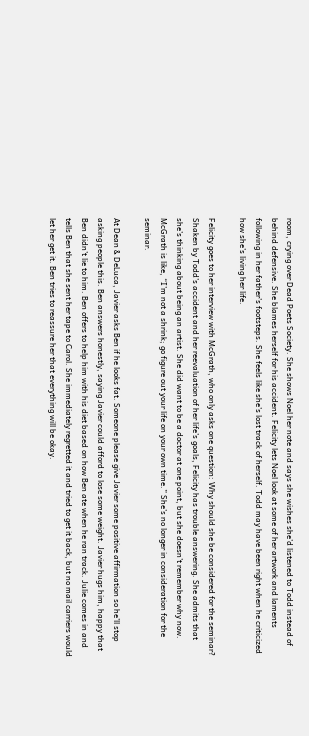room, crying over Dead Poets Society. She shows Noel her note and says she wishes she’d listened to Todd instead of behind defensive. She blames herself for his accident. Felicity lets Noel look at some of her artwork and laments following in her father’s footsteps. She feels like she’s lost track of herself. Todd may have been right when he criticized how she’s living her life.

Felicity goes to her interview with McGrath, who only asks one question: Why should she be considered for the seminar? Shaken by Todd’s accident and her reevaluation of her life’s goals, Felicity has trouble answering. She admits that she’s thinking about being an artist. She did want to be a doctor at one point, but she doesn’t remember why now. McGrath is like, “I’m not a shrink; go figure out your life on your own time.” She’s no longer in consideration for the seminar.

At Dean & DeLuca, Javier asks Ben if he looks fat. Someone please give Javier some positive affirmation so he’ll stop asking people this. Ben answers honestly, saying Javier could afford to lose some weight. Javier hugs him, happy that Ben didn’t lie to him. Ben offers to help him with his diet based on how Ben ate when he ran track. Julie comes in and tells Ben that she sent her tape to Carol. She immediately regretted it and tried to get it back, but no mail carriers would let her get it. Ben tries to reassure her that everything will be okay.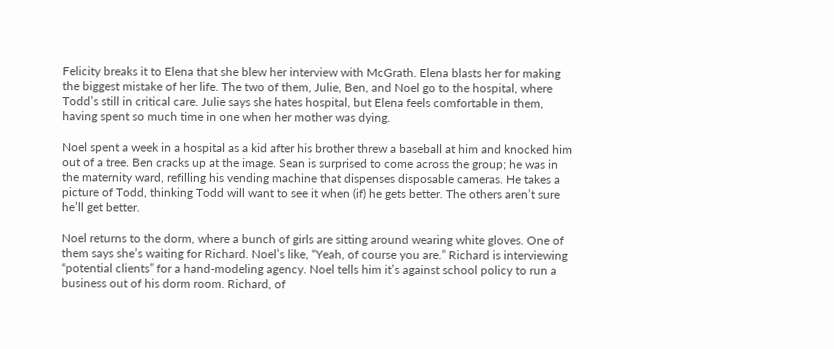Felicity breaks it to Elena that she blew her interview with McGrath. Elena blasts her for making the biggest mistake of her life. The two of them, Julie, Ben, and Noel go to the hospital, where Todd’s still in critical care. Julie says she hates hospital, but Elena feels comfortable in them, having spent so much time in one when her mother was dying.

Noel spent a week in a hospital as a kid after his brother threw a baseball at him and knocked him out of a tree. Ben cracks up at the image. Sean is surprised to come across the group; he was in the maternity ward, refilling his vending machine that dispenses disposable cameras. He takes a picture of Todd, thinking Todd will want to see it when (if) he gets better. The others aren’t sure he’ll get better.

Noel returns to the dorm, where a bunch of girls are sitting around wearing white gloves. One of them says she’s waiting for Richard. Noel’s like, “Yeah, of course you are.” Richard is interviewing “potential clients” for a hand-modeling agency. Noel tells him it’s against school policy to run a business out of his dorm room. Richard, of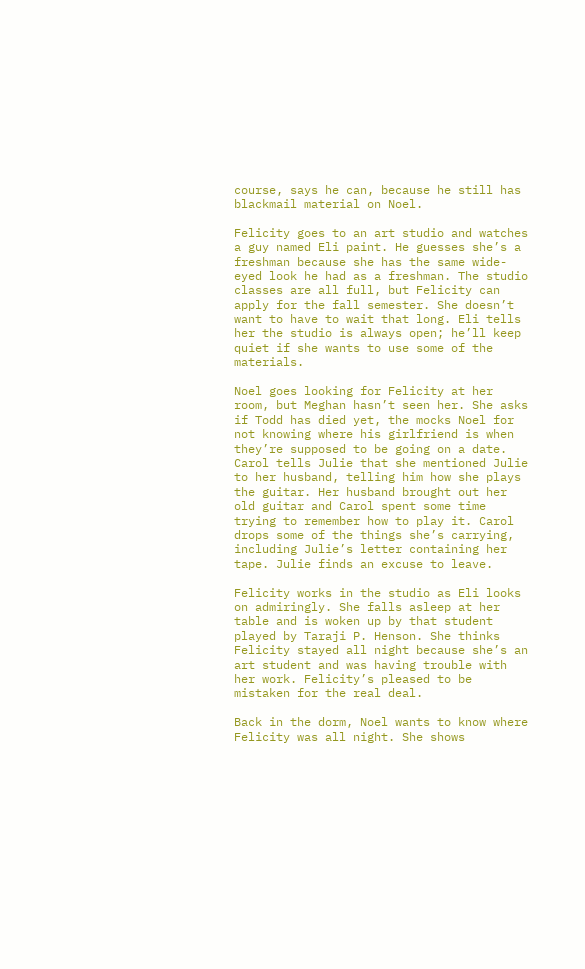course, says he can, because he still has blackmail material on Noel.

Felicity goes to an art studio and watches a guy named Eli paint. He guesses she’s a freshman because she has the same wide-eyed look he had as a freshman. The studio classes are all full, but Felicity can apply for the fall semester. She doesn’t want to have to wait that long. Eli tells her the studio is always open; he’ll keep quiet if she wants to use some of the materials.

Noel goes looking for Felicity at her room, but Meghan hasn’t seen her. She asks if Todd has died yet, the mocks Noel for not knowing where his girlfriend is when they’re supposed to be going on a date. Carol tells Julie that she mentioned Julie to her husband, telling him how she plays the guitar. Her husband brought out her old guitar and Carol spent some time trying to remember how to play it. Carol drops some of the things she’s carrying, including Julie’s letter containing her tape. Julie finds an excuse to leave.

Felicity works in the studio as Eli looks on admiringly. She falls asleep at her table and is woken up by that student played by Taraji P. Henson. She thinks Felicity stayed all night because she’s an art student and was having trouble with her work. Felicity’s pleased to be mistaken for the real deal.

Back in the dorm, Noel wants to know where Felicity was all night. She shows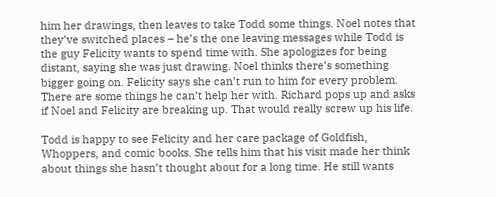him her drawings, then leaves to take Todd some things. Noel notes that they’ve switched places – he’s the one leaving messages while Todd is the guy Felicity wants to spend time with. She apologizes for being distant, saying she was just drawing. Noel thinks there’s something bigger going on. Felicity says she can’t run to him for every problem. There are some things he can’t help her with. Richard pops up and asks if Noel and Felicity are breaking up. That would really screw up his life.

Todd is happy to see Felicity and her care package of Goldfish, Whoppers, and comic books. She tells him that his visit made her think about things she hasn’t thought about for a long time. He still wants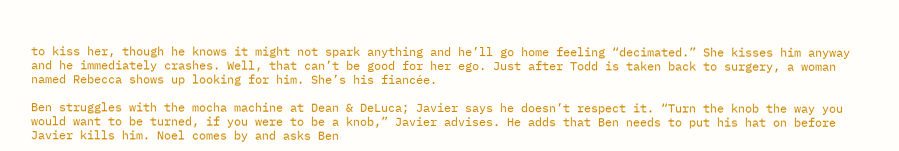to kiss her, though he knows it might not spark anything and he’ll go home feeling “decimated.” She kisses him anyway and he immediately crashes. Well, that can’t be good for her ego. Just after Todd is taken back to surgery, a woman named Rebecca shows up looking for him. She’s his fiancée.

Ben struggles with the mocha machine at Dean & DeLuca; Javier says he doesn’t respect it. “Turn the knob the way you would want to be turned, if you were to be a knob,” Javier advises. He adds that Ben needs to put his hat on before Javier kills him. Noel comes by and asks Ben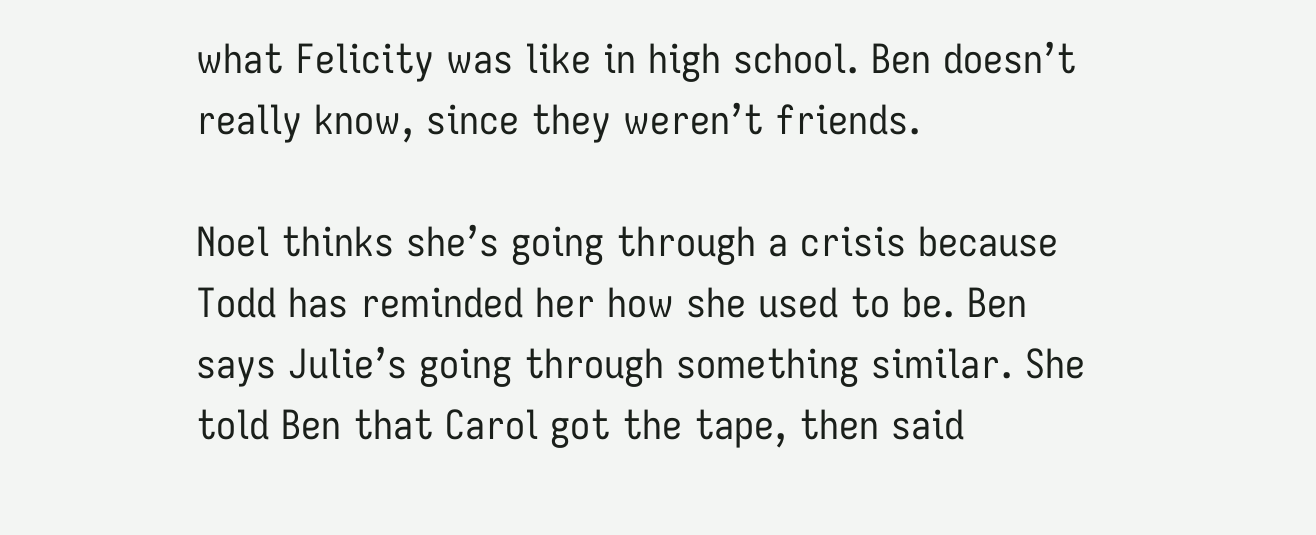what Felicity was like in high school. Ben doesn’t really know, since they weren’t friends.

Noel thinks she’s going through a crisis because Todd has reminded her how she used to be. Ben says Julie’s going through something similar. She told Ben that Carol got the tape, then said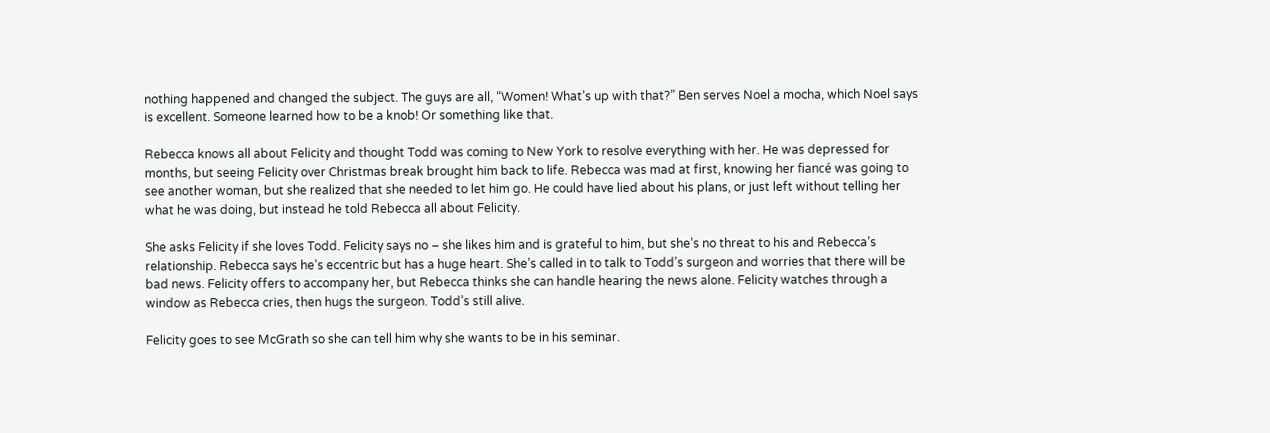nothing happened and changed the subject. The guys are all, “Women! What’s up with that?” Ben serves Noel a mocha, which Noel says is excellent. Someone learned how to be a knob! Or something like that.

Rebecca knows all about Felicity and thought Todd was coming to New York to resolve everything with her. He was depressed for months, but seeing Felicity over Christmas break brought him back to life. Rebecca was mad at first, knowing her fiancé was going to see another woman, but she realized that she needed to let him go. He could have lied about his plans, or just left without telling her what he was doing, but instead he told Rebecca all about Felicity.

She asks Felicity if she loves Todd. Felicity says no – she likes him and is grateful to him, but she’s no threat to his and Rebecca’s relationship. Rebecca says he’s eccentric but has a huge heart. She’s called in to talk to Todd’s surgeon and worries that there will be bad news. Felicity offers to accompany her, but Rebecca thinks she can handle hearing the news alone. Felicity watches through a window as Rebecca cries, then hugs the surgeon. Todd’s still alive.

Felicity goes to see McGrath so she can tell him why she wants to be in his seminar.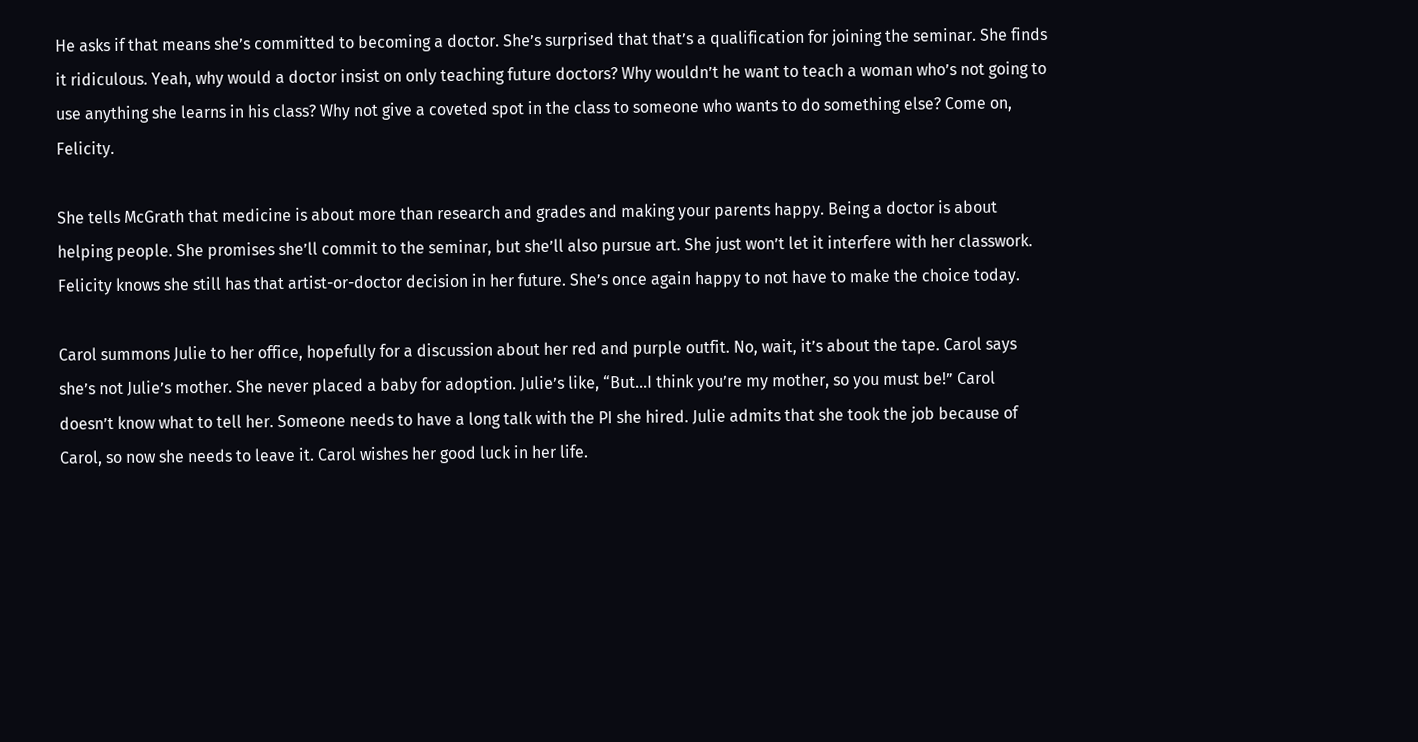He asks if that means she’s committed to becoming a doctor. She’s surprised that that’s a qualification for joining the seminar. She finds it ridiculous. Yeah, why would a doctor insist on only teaching future doctors? Why wouldn’t he want to teach a woman who’s not going to use anything she learns in his class? Why not give a coveted spot in the class to someone who wants to do something else? Come on, Felicity.

She tells McGrath that medicine is about more than research and grades and making your parents happy. Being a doctor is about helping people. She promises she’ll commit to the seminar, but she’ll also pursue art. She just won’t let it interfere with her classwork. Felicity knows she still has that artist-or-doctor decision in her future. She’s once again happy to not have to make the choice today.

Carol summons Julie to her office, hopefully for a discussion about her red and purple outfit. No, wait, it’s about the tape. Carol says she’s not Julie’s mother. She never placed a baby for adoption. Julie’s like, “But…I think you’re my mother, so you must be!” Carol doesn’t know what to tell her. Someone needs to have a long talk with the PI she hired. Julie admits that she took the job because of Carol, so now she needs to leave it. Carol wishes her good luck in her life.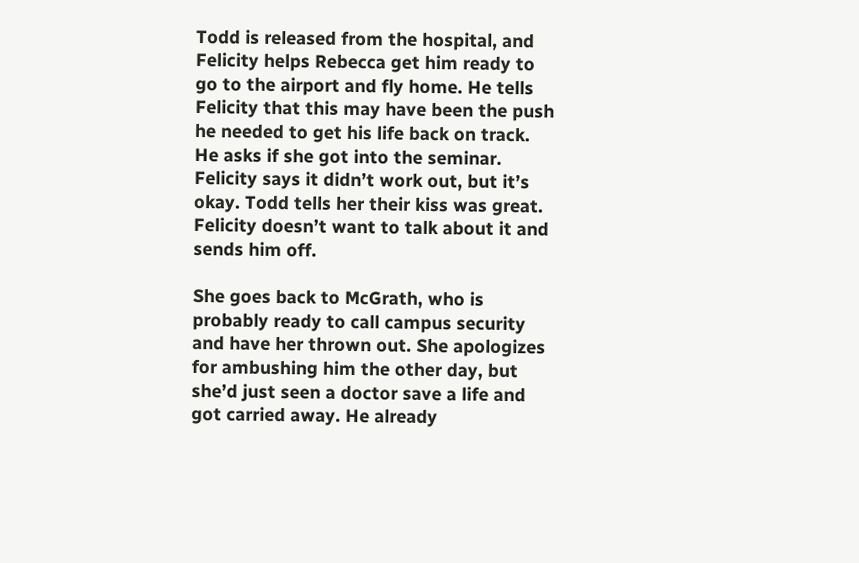Todd is released from the hospital, and Felicity helps Rebecca get him ready to go to the airport and fly home. He tells Felicity that this may have been the push he needed to get his life back on track. He asks if she got into the seminar. Felicity says it didn’t work out, but it’s okay. Todd tells her their kiss was great. Felicity doesn’t want to talk about it and sends him off.

She goes back to McGrath, who is probably ready to call campus security and have her thrown out. She apologizes for ambushing him the other day, but she’d just seen a doctor save a life and got carried away. He already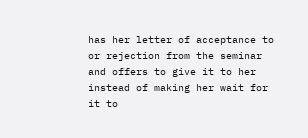has her letter of acceptance to or rejection from the seminar and offers to give it to her instead of making her wait for it to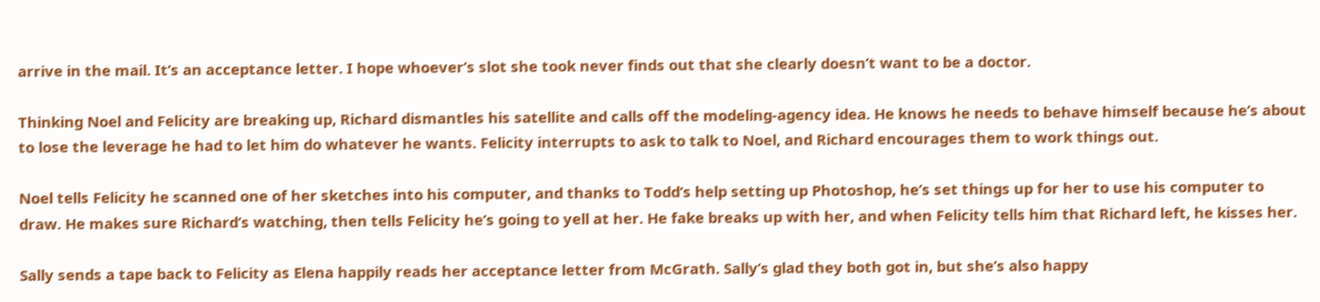arrive in the mail. It’s an acceptance letter. I hope whoever’s slot she took never finds out that she clearly doesn’t want to be a doctor.

Thinking Noel and Felicity are breaking up, Richard dismantles his satellite and calls off the modeling-agency idea. He knows he needs to behave himself because he’s about to lose the leverage he had to let him do whatever he wants. Felicity interrupts to ask to talk to Noel, and Richard encourages them to work things out.

Noel tells Felicity he scanned one of her sketches into his computer, and thanks to Todd’s help setting up Photoshop, he’s set things up for her to use his computer to draw. He makes sure Richard’s watching, then tells Felicity he’s going to yell at her. He fake breaks up with her, and when Felicity tells him that Richard left, he kisses her.

Sally sends a tape back to Felicity as Elena happily reads her acceptance letter from McGrath. Sally’s glad they both got in, but she’s also happy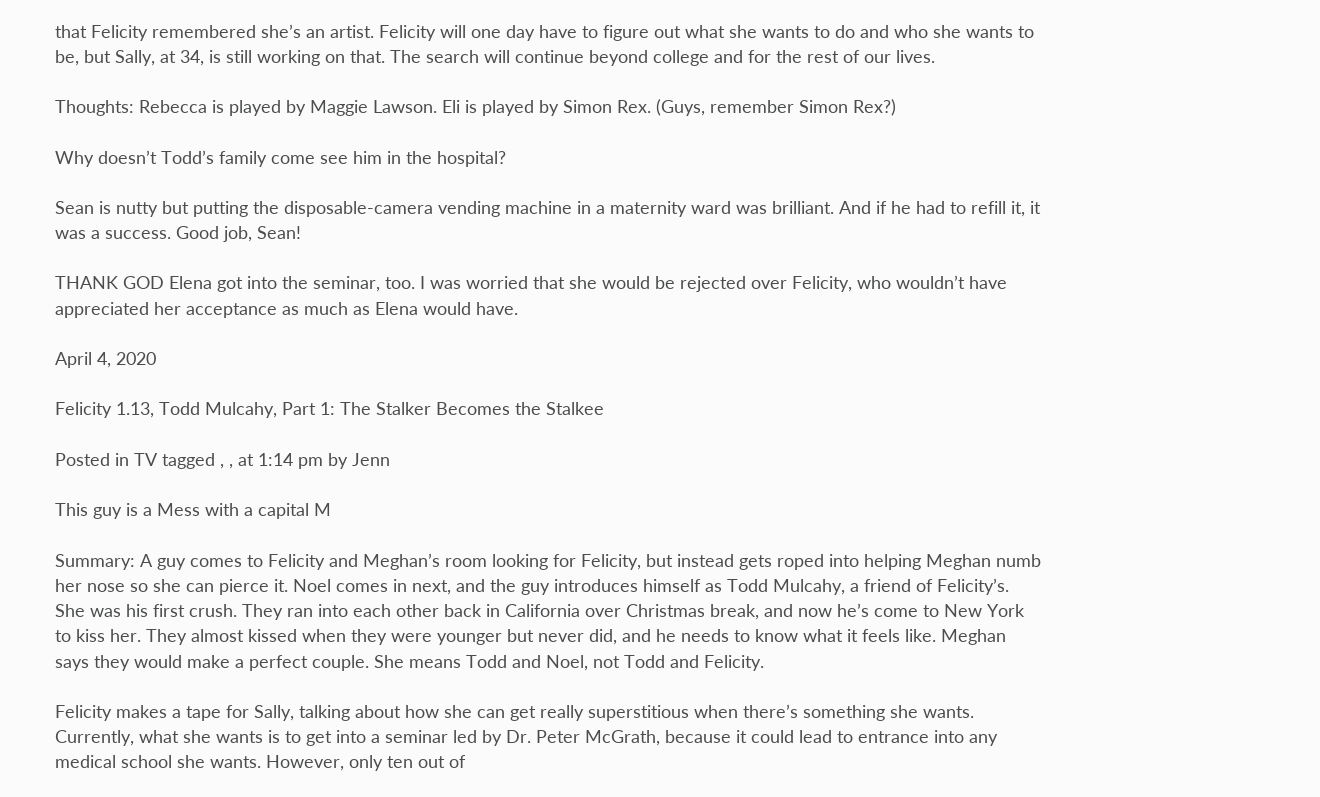that Felicity remembered she’s an artist. Felicity will one day have to figure out what she wants to do and who she wants to be, but Sally, at 34, is still working on that. The search will continue beyond college and for the rest of our lives.

Thoughts: Rebecca is played by Maggie Lawson. Eli is played by Simon Rex. (Guys, remember Simon Rex?)

Why doesn’t Todd’s family come see him in the hospital?

Sean is nutty but putting the disposable-camera vending machine in a maternity ward was brilliant. And if he had to refill it, it was a success. Good job, Sean!

THANK GOD Elena got into the seminar, too. I was worried that she would be rejected over Felicity, who wouldn’t have appreciated her acceptance as much as Elena would have.

April 4, 2020

Felicity 1.13, Todd Mulcahy, Part 1: The Stalker Becomes the Stalkee

Posted in TV tagged , , at 1:14 pm by Jenn

This guy is a Mess with a capital M

Summary: A guy comes to Felicity and Meghan’s room looking for Felicity, but instead gets roped into helping Meghan numb her nose so she can pierce it. Noel comes in next, and the guy introduces himself as Todd Mulcahy, a friend of Felicity’s. She was his first crush. They ran into each other back in California over Christmas break, and now he’s come to New York to kiss her. They almost kissed when they were younger but never did, and he needs to know what it feels like. Meghan says they would make a perfect couple. She means Todd and Noel, not Todd and Felicity.

Felicity makes a tape for Sally, talking about how she can get really superstitious when there’s something she wants. Currently, what she wants is to get into a seminar led by Dr. Peter McGrath, because it could lead to entrance into any medical school she wants. However, only ten out of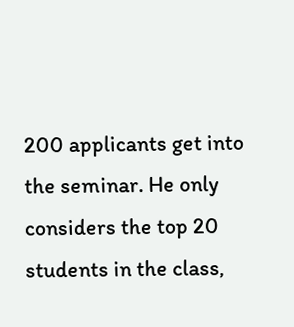200 applicants get into the seminar. He only considers the top 20 students in the class,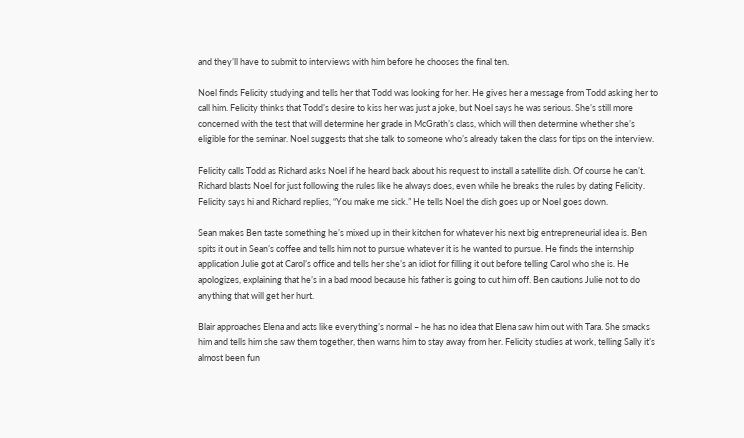and they’ll have to submit to interviews with him before he chooses the final ten.

Noel finds Felicity studying and tells her that Todd was looking for her. He gives her a message from Todd asking her to call him. Felicity thinks that Todd’s desire to kiss her was just a joke, but Noel says he was serious. She’s still more concerned with the test that will determine her grade in McGrath’s class, which will then determine whether she’s eligible for the seminar. Noel suggests that she talk to someone who’s already taken the class for tips on the interview.

Felicity calls Todd as Richard asks Noel if he heard back about his request to install a satellite dish. Of course he can’t. Richard blasts Noel for just following the rules like he always does, even while he breaks the rules by dating Felicity. Felicity says hi and Richard replies, “You make me sick.” He tells Noel the dish goes up or Noel goes down.

Sean makes Ben taste something he’s mixed up in their kitchen for whatever his next big entrepreneurial idea is. Ben spits it out in Sean’s coffee and tells him not to pursue whatever it is he wanted to pursue. He finds the internship application Julie got at Carol’s office and tells her she’s an idiot for filling it out before telling Carol who she is. He apologizes, explaining that he’s in a bad mood because his father is going to cut him off. Ben cautions Julie not to do anything that will get her hurt.

Blair approaches Elena and acts like everything’s normal – he has no idea that Elena saw him out with Tara. She smacks him and tells him she saw them together, then warns him to stay away from her. Felicity studies at work, telling Sally it’s almost been fun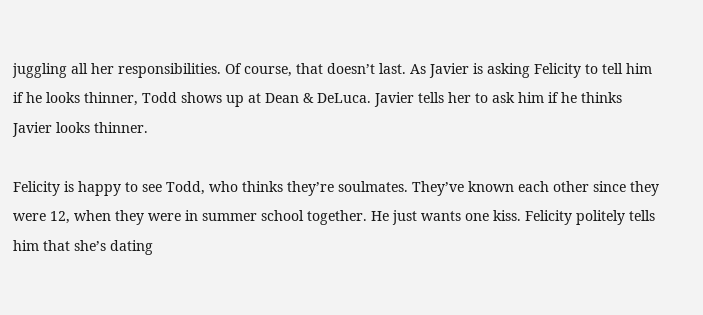juggling all her responsibilities. Of course, that doesn’t last. As Javier is asking Felicity to tell him if he looks thinner, Todd shows up at Dean & DeLuca. Javier tells her to ask him if he thinks Javier looks thinner.

Felicity is happy to see Todd, who thinks they’re soulmates. They’ve known each other since they were 12, when they were in summer school together. He just wants one kiss. Felicity politely tells him that she’s dating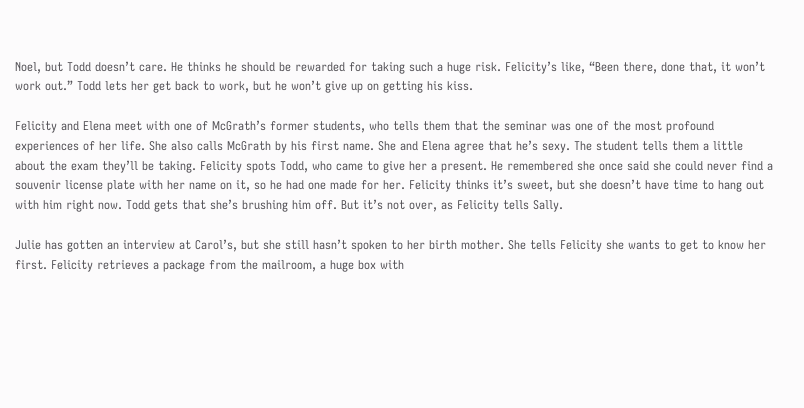Noel, but Todd doesn’t care. He thinks he should be rewarded for taking such a huge risk. Felicity’s like, “Been there, done that, it won’t work out.” Todd lets her get back to work, but he won’t give up on getting his kiss.

Felicity and Elena meet with one of McGrath’s former students, who tells them that the seminar was one of the most profound experiences of her life. She also calls McGrath by his first name. She and Elena agree that he’s sexy. The student tells them a little about the exam they’ll be taking. Felicity spots Todd, who came to give her a present. He remembered she once said she could never find a souvenir license plate with her name on it, so he had one made for her. Felicity thinks it’s sweet, but she doesn’t have time to hang out with him right now. Todd gets that she’s brushing him off. But it’s not over, as Felicity tells Sally.

Julie has gotten an interview at Carol’s, but she still hasn’t spoken to her birth mother. She tells Felicity she wants to get to know her first. Felicity retrieves a package from the mailroom, a huge box with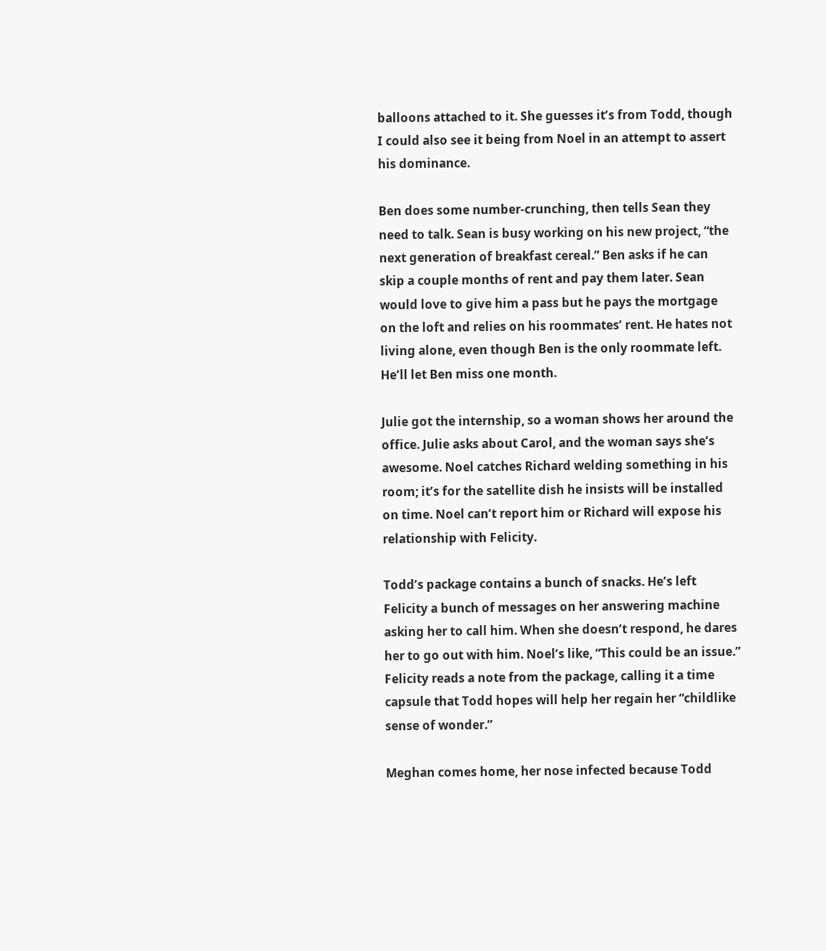balloons attached to it. She guesses it’s from Todd, though I could also see it being from Noel in an attempt to assert his dominance.

Ben does some number-crunching, then tells Sean they need to talk. Sean is busy working on his new project, “the next generation of breakfast cereal.” Ben asks if he can skip a couple months of rent and pay them later. Sean would love to give him a pass but he pays the mortgage on the loft and relies on his roommates’ rent. He hates not living alone, even though Ben is the only roommate left. He’ll let Ben miss one month.

Julie got the internship, so a woman shows her around the office. Julie asks about Carol, and the woman says she’s awesome. Noel catches Richard welding something in his room; it’s for the satellite dish he insists will be installed on time. Noel can’t report him or Richard will expose his relationship with Felicity.

Todd’s package contains a bunch of snacks. He’s left Felicity a bunch of messages on her answering machine asking her to call him. When she doesn’t respond, he dares her to go out with him. Noel’s like, “This could be an issue.” Felicity reads a note from the package, calling it a time capsule that Todd hopes will help her regain her “childlike sense of wonder.”

Meghan comes home, her nose infected because Todd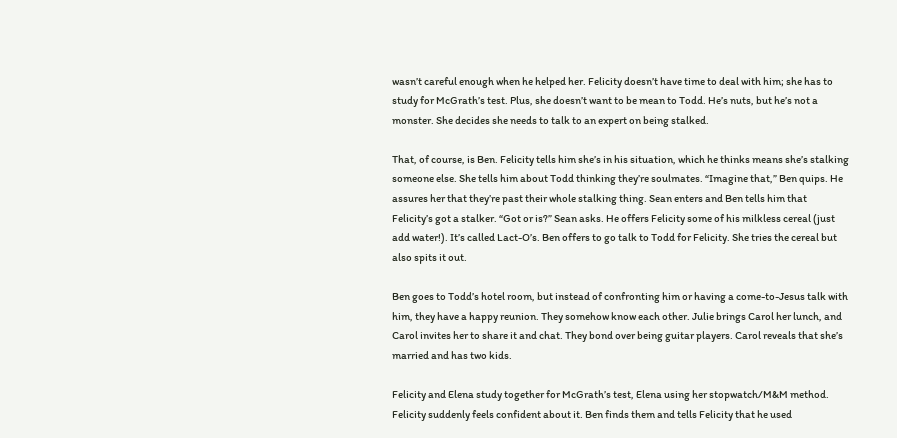wasn’t careful enough when he helped her. Felicity doesn’t have time to deal with him; she has to study for McGrath’s test. Plus, she doesn’t want to be mean to Todd. He’s nuts, but he’s not a monster. She decides she needs to talk to an expert on being stalked.

That, of course, is Ben. Felicity tells him she’s in his situation, which he thinks means she’s stalking someone else. She tells him about Todd thinking they’re soulmates. “Imagine that,” Ben quips. He assures her that they’re past their whole stalking thing. Sean enters and Ben tells him that Felicity’s got a stalker. “Got or is?” Sean asks. He offers Felicity some of his milkless cereal (just add water!). It’s called Lact-O’s. Ben offers to go talk to Todd for Felicity. She tries the cereal but also spits it out.

Ben goes to Todd’s hotel room, but instead of confronting him or having a come-to-Jesus talk with him, they have a happy reunion. They somehow know each other. Julie brings Carol her lunch, and Carol invites her to share it and chat. They bond over being guitar players. Carol reveals that she’s married and has two kids.

Felicity and Elena study together for McGrath’s test, Elena using her stopwatch/M&M method. Felicity suddenly feels confident about it. Ben finds them and tells Felicity that he used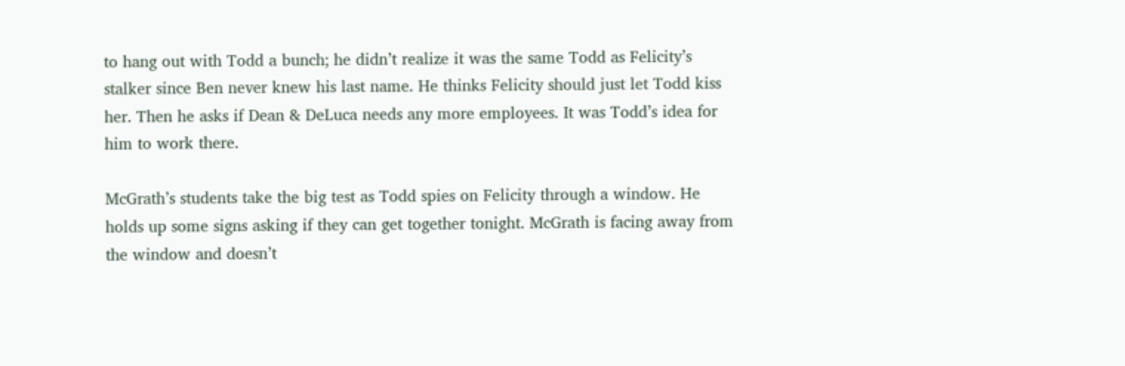to hang out with Todd a bunch; he didn’t realize it was the same Todd as Felicity’s stalker since Ben never knew his last name. He thinks Felicity should just let Todd kiss her. Then he asks if Dean & DeLuca needs any more employees. It was Todd’s idea for him to work there.

McGrath’s students take the big test as Todd spies on Felicity through a window. He holds up some signs asking if they can get together tonight. McGrath is facing away from the window and doesn’t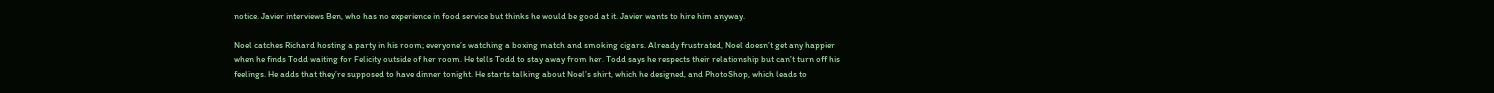notice. Javier interviews Ben, who has no experience in food service but thinks he would be good at it. Javier wants to hire him anyway.

Noel catches Richard hosting a party in his room; everyone’s watching a boxing match and smoking cigars. Already frustrated, Noel doesn’t get any happier when he finds Todd waiting for Felicity outside of her room. He tells Todd to stay away from her. Todd says he respects their relationship but can’t turn off his feelings. He adds that they’re supposed to have dinner tonight. He starts talking about Noel’s shirt, which he designed, and PhotoShop, which leads to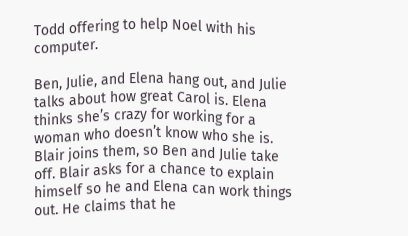Todd offering to help Noel with his computer.

Ben, Julie, and Elena hang out, and Julie talks about how great Carol is. Elena thinks she’s crazy for working for a woman who doesn’t know who she is. Blair joins them, so Ben and Julie take off. Blair asks for a chance to explain himself so he and Elena can work things out. He claims that he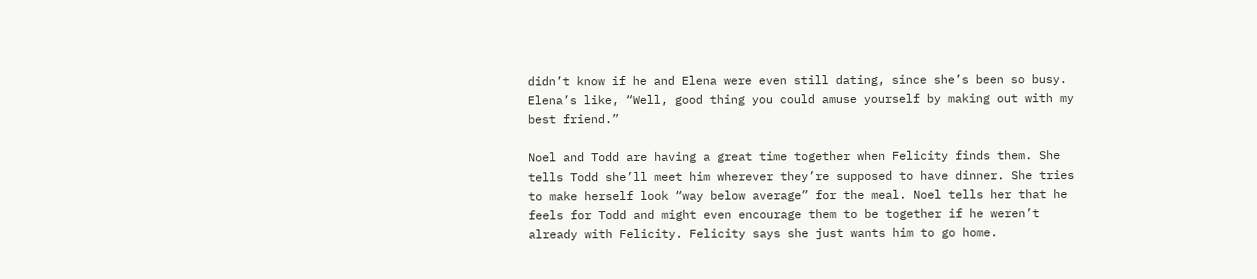didn’t know if he and Elena were even still dating, since she’s been so busy. Elena’s like, “Well, good thing you could amuse yourself by making out with my best friend.”

Noel and Todd are having a great time together when Felicity finds them. She tells Todd she’ll meet him wherever they’re supposed to have dinner. She tries to make herself look “way below average” for the meal. Noel tells her that he feels for Todd and might even encourage them to be together if he weren’t already with Felicity. Felicity says she just wants him to go home.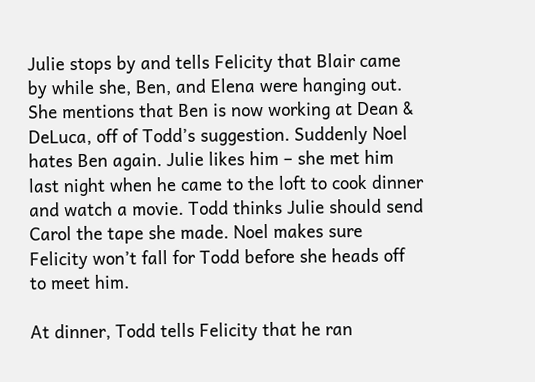Julie stops by and tells Felicity that Blair came by while she, Ben, and Elena were hanging out. She mentions that Ben is now working at Dean & DeLuca, off of Todd’s suggestion. Suddenly Noel hates Ben again. Julie likes him – she met him last night when he came to the loft to cook dinner and watch a movie. Todd thinks Julie should send Carol the tape she made. Noel makes sure Felicity won’t fall for Todd before she heads off to meet him.

At dinner, Todd tells Felicity that he ran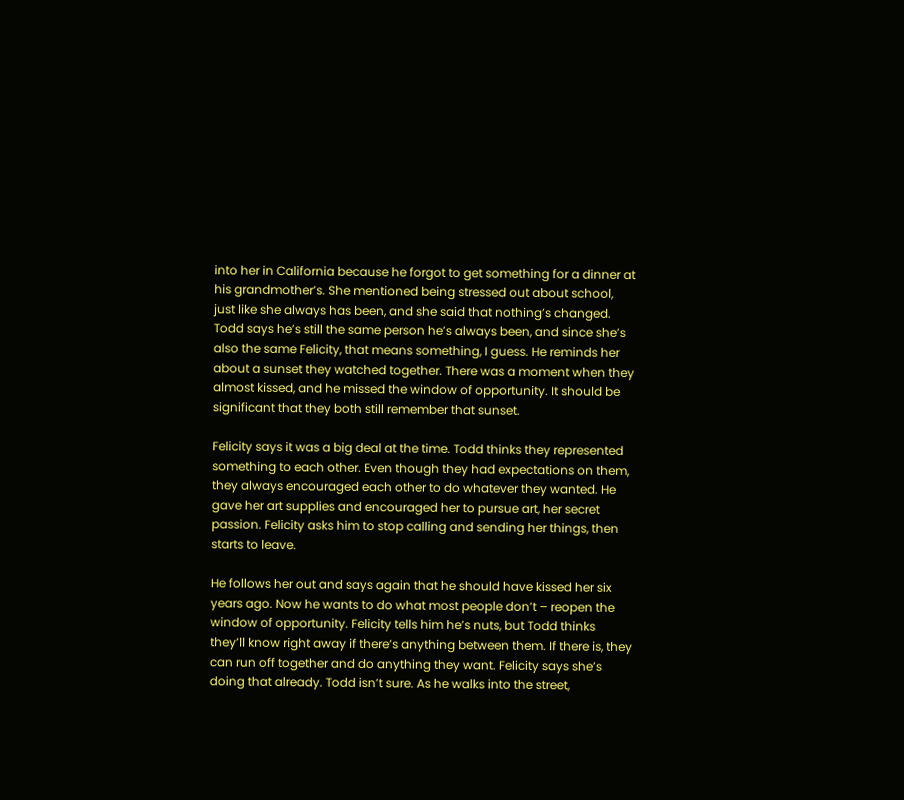into her in California because he forgot to get something for a dinner at his grandmother’s. She mentioned being stressed out about school, just like she always has been, and she said that nothing’s changed. Todd says he’s still the same person he’s always been, and since she’s also the same Felicity, that means something, I guess. He reminds her about a sunset they watched together. There was a moment when they almost kissed, and he missed the window of opportunity. It should be significant that they both still remember that sunset.

Felicity says it was a big deal at the time. Todd thinks they represented something to each other. Even though they had expectations on them, they always encouraged each other to do whatever they wanted. He gave her art supplies and encouraged her to pursue art, her secret passion. Felicity asks him to stop calling and sending her things, then starts to leave.

He follows her out and says again that he should have kissed her six years ago. Now he wants to do what most people don’t – reopen the window of opportunity. Felicity tells him he’s nuts, but Todd thinks they’ll know right away if there’s anything between them. If there is, they can run off together and do anything they want. Felicity says she’s doing that already. Todd isn’t sure. As he walks into the street,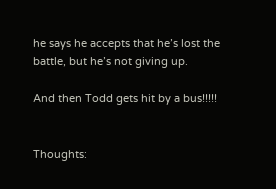he says he accepts that he’s lost the battle, but he’s not giving up.

And then Todd gets hit by a bus!!!!!


Thoughts: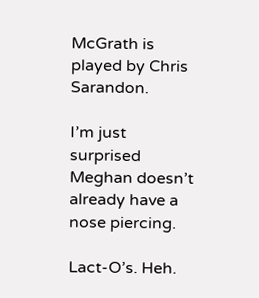McGrath is played by Chris Sarandon.

I’m just surprised Meghan doesn’t already have a nose piercing.

Lact-O’s. Heh.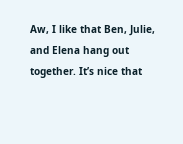Aw, I like that Ben, Julie, and Elena hang out together. It’s nice that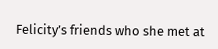Felicity’s friends who she met at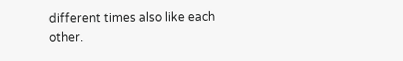different times also like each other.